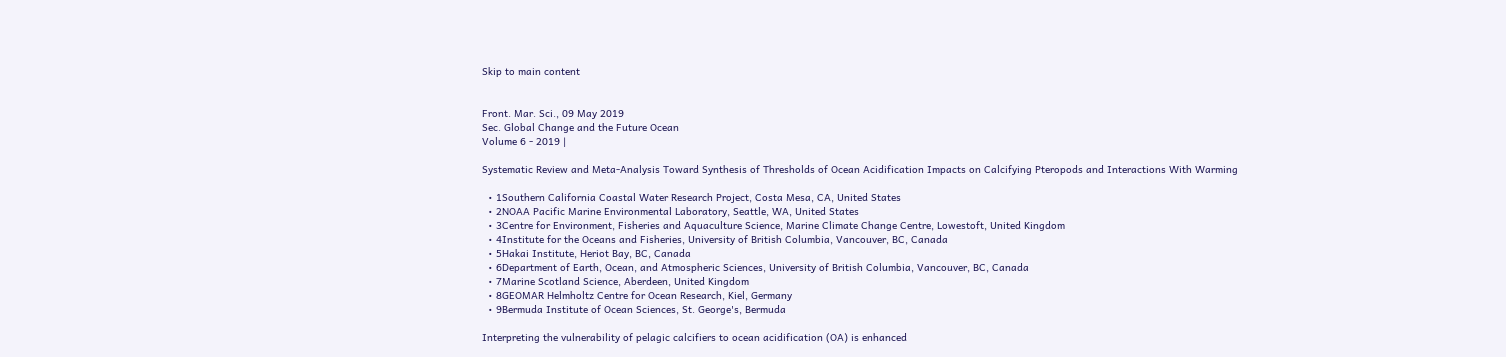Skip to main content


Front. Mar. Sci., 09 May 2019
Sec. Global Change and the Future Ocean
Volume 6 - 2019 |

Systematic Review and Meta-Analysis Toward Synthesis of Thresholds of Ocean Acidification Impacts on Calcifying Pteropods and Interactions With Warming

  • 1Southern California Coastal Water Research Project, Costa Mesa, CA, United States
  • 2NOAA Pacific Marine Environmental Laboratory, Seattle, WA, United States
  • 3Centre for Environment, Fisheries and Aquaculture Science, Marine Climate Change Centre, Lowestoft, United Kingdom
  • 4Institute for the Oceans and Fisheries, University of British Columbia, Vancouver, BC, Canada
  • 5Hakai Institute, Heriot Bay, BC, Canada
  • 6Department of Earth, Ocean, and Atmospheric Sciences, University of British Columbia, Vancouver, BC, Canada
  • 7Marine Scotland Science, Aberdeen, United Kingdom
  • 8GEOMAR Helmholtz Centre for Ocean Research, Kiel, Germany
  • 9Bermuda Institute of Ocean Sciences, St. George's, Bermuda

Interpreting the vulnerability of pelagic calcifiers to ocean acidification (OA) is enhanced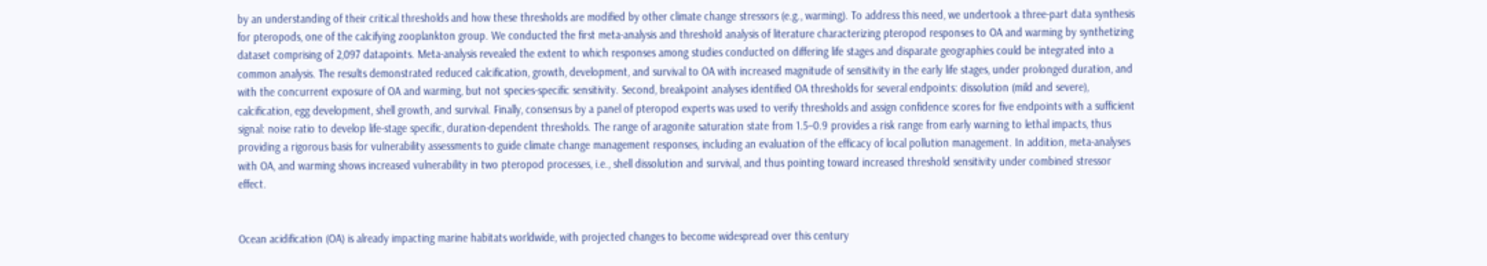by an understanding of their critical thresholds and how these thresholds are modified by other climate change stressors (e.g., warming). To address this need, we undertook a three-part data synthesis for pteropods, one of the calcifying zooplankton group. We conducted the first meta-analysis and threshold analysis of literature characterizing pteropod responses to OA and warming by synthetizing dataset comprising of 2,097 datapoints. Meta-analysis revealed the extent to which responses among studies conducted on differing life stages and disparate geographies could be integrated into a common analysis. The results demonstrated reduced calcification, growth, development, and survival to OA with increased magnitude of sensitivity in the early life stages, under prolonged duration, and with the concurrent exposure of OA and warming, but not species-specific sensitivity. Second, breakpoint analyses identified OA thresholds for several endpoints: dissolution (mild and severe), calcification, egg development, shell growth, and survival. Finally, consensus by a panel of pteropod experts was used to verify thresholds and assign confidence scores for five endpoints with a sufficient signal: noise ratio to develop life-stage specific, duration-dependent thresholds. The range of aragonite saturation state from 1.5–0.9 provides a risk range from early warning to lethal impacts, thus providing a rigorous basis for vulnerability assessments to guide climate change management responses, including an evaluation of the efficacy of local pollution management. In addition, meta-analyses with OA, and warming shows increased vulnerability in two pteropod processes, i.e., shell dissolution and survival, and thus pointing toward increased threshold sensitivity under combined stressor effect.


Ocean acidification (OA) is already impacting marine habitats worldwide, with projected changes to become widespread over this century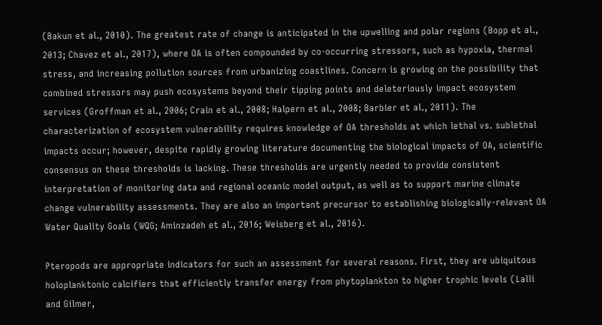(Bakun et al., 2010). The greatest rate of change is anticipated in the upwelling and polar regions (Bopp et al., 2013; Chavez et al., 2017), where OA is often compounded by co-occurring stressors, such as hypoxia, thermal stress, and increasing pollution sources from urbanizing coastlines. Concern is growing on the possibility that combined stressors may push ecosystems beyond their tipping points and deleteriously impact ecosystem services (Groffman et al., 2006; Crain et al., 2008; Halpern et al., 2008; Barbier et al., 2011). The characterization of ecosystem vulnerability requires knowledge of OA thresholds at which lethal vs. sublethal impacts occur; however, despite rapidly growing literature documenting the biological impacts of OA, scientific consensus on these thresholds is lacking. These thresholds are urgently needed to provide consistent interpretation of monitoring data and regional oceanic model output, as well as to support marine climate change vulnerability assessments. They are also an important precursor to establishing biologically-relevant OA Water Quality Goals (WQG; Aminzadeh et al., 2016; Weisberg et al., 2016).

Pteropods are appropriate indicators for such an assessment for several reasons. First, they are ubiquitous holoplanktonic calcifiers that efficiently transfer energy from phytoplankton to higher trophic levels (Lalli and Gilmer,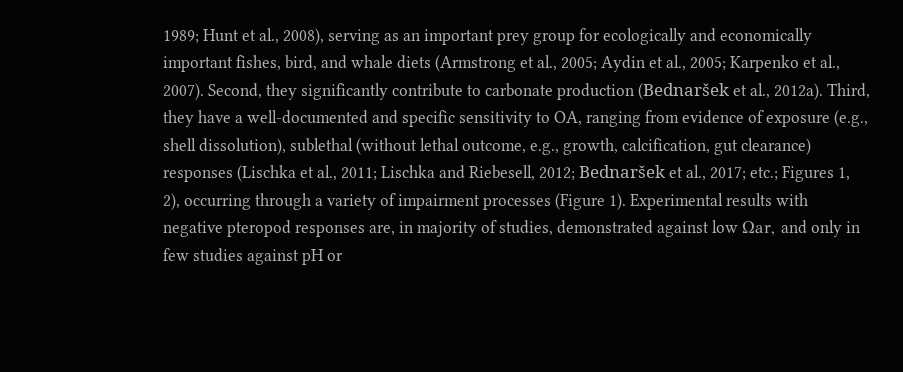1989; Hunt et al., 2008), serving as an important prey group for ecologically and economically important fishes, bird, and whale diets (Armstrong et al., 2005; Aydin et al., 2005; Karpenko et al., 2007). Second, they significantly contribute to carbonate production (Bednaršek et al., 2012a). Third, they have a well-documented and specific sensitivity to OA, ranging from evidence of exposure (e.g., shell dissolution), sublethal (without lethal outcome, e.g., growth, calcification, gut clearance) responses (Lischka et al., 2011; Lischka and Riebesell, 2012; Bednaršek et al., 2017; etc.; Figures 1, 2), occurring through a variety of impairment processes (Figure 1). Experimental results with negative pteropod responses are, in majority of studies, demonstrated against low Ωar, and only in few studies against pH or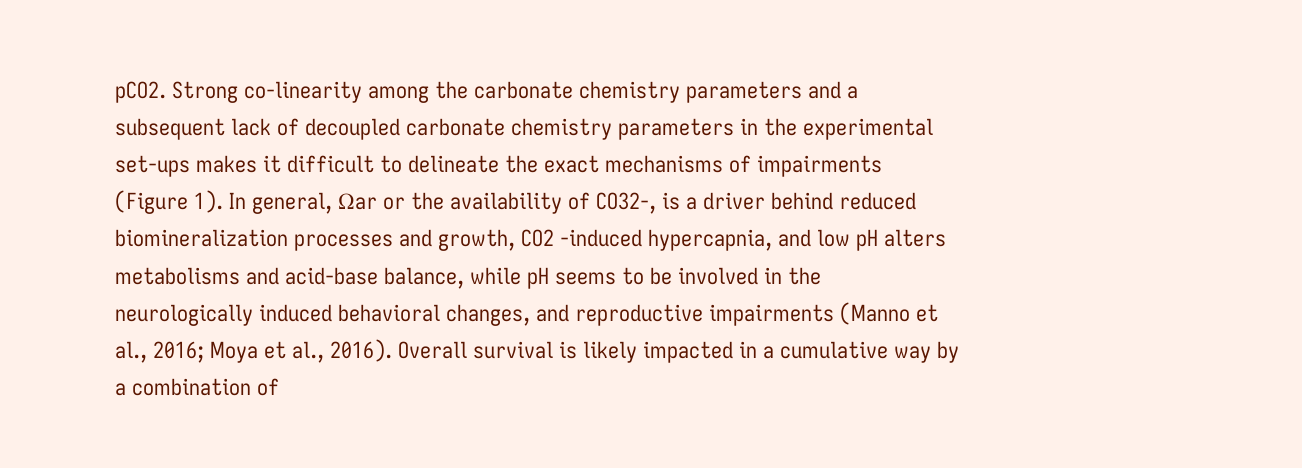pCO2. Strong co-linearity among the carbonate chemistry parameters and a subsequent lack of decoupled carbonate chemistry parameters in the experimental set-ups makes it difficult to delineate the exact mechanisms of impairments (Figure 1). In general, Ωar or the availability of CO32-, is a driver behind reduced biomineralization processes and growth, CO2 -induced hypercapnia, and low pH alters metabolisms and acid-base balance, while pH seems to be involved in the neurologically induced behavioral changes, and reproductive impairments (Manno et al., 2016; Moya et al., 2016). Overall survival is likely impacted in a cumulative way by a combination of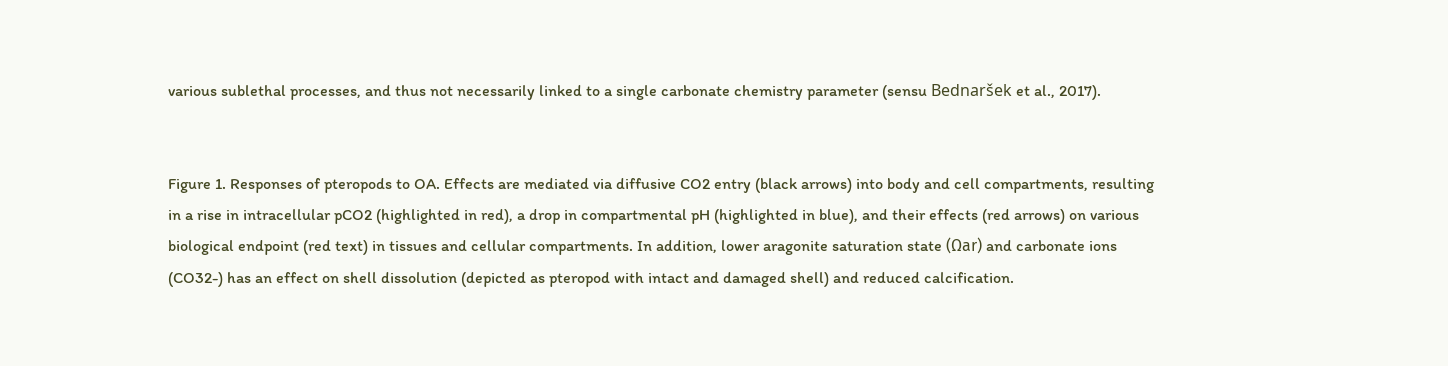various sublethal processes, and thus not necessarily linked to a single carbonate chemistry parameter (sensu Bednaršek et al., 2017).


Figure 1. Responses of pteropods to OA. Effects are mediated via diffusive CO2 entry (black arrows) into body and cell compartments, resulting in a rise in intracellular pCO2 (highlighted in red), a drop in compartmental pH (highlighted in blue), and their effects (red arrows) on various biological endpoint (red text) in tissues and cellular compartments. In addition, lower aragonite saturation state (Ωar) and carbonate ions (CO32-) has an effect on shell dissolution (depicted as pteropod with intact and damaged shell) and reduced calcification.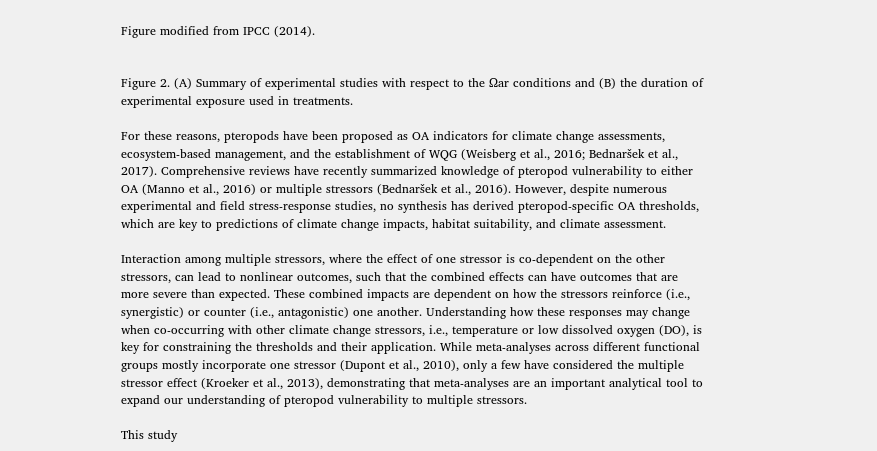Figure modified from IPCC (2014).


Figure 2. (A) Summary of experimental studies with respect to the Ωar conditions and (B) the duration of experimental exposure used in treatments.

For these reasons, pteropods have been proposed as OA indicators for climate change assessments, ecosystem-based management, and the establishment of WQG (Weisberg et al., 2016; Bednaršek et al., 2017). Comprehensive reviews have recently summarized knowledge of pteropod vulnerability to either OA (Manno et al., 2016) or multiple stressors (Bednaršek et al., 2016). However, despite numerous experimental and field stress-response studies, no synthesis has derived pteropod-specific OA thresholds, which are key to predictions of climate change impacts, habitat suitability, and climate assessment.

Interaction among multiple stressors, where the effect of one stressor is co-dependent on the other stressors, can lead to nonlinear outcomes, such that the combined effects can have outcomes that are more severe than expected. These combined impacts are dependent on how the stressors reinforce (i.e., synergistic) or counter (i.e., antagonistic) one another. Understanding how these responses may change when co-occurring with other climate change stressors, i.e., temperature or low dissolved oxygen (DO), is key for constraining the thresholds and their application. While meta-analyses across different functional groups mostly incorporate one stressor (Dupont et al., 2010), only a few have considered the multiple stressor effect (Kroeker et al., 2013), demonstrating that meta-analyses are an important analytical tool to expand our understanding of pteropod vulnerability to multiple stressors.

This study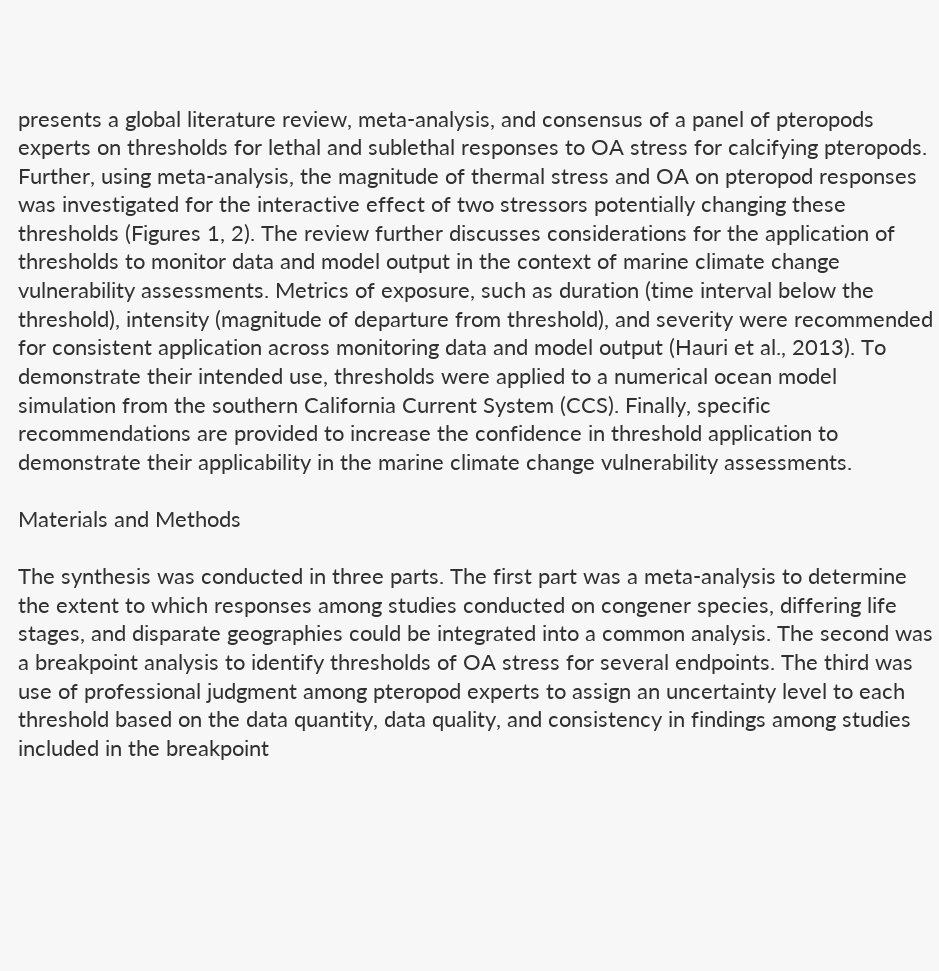presents a global literature review, meta-analysis, and consensus of a panel of pteropods experts on thresholds for lethal and sublethal responses to OA stress for calcifying pteropods. Further, using meta-analysis, the magnitude of thermal stress and OA on pteropod responses was investigated for the interactive effect of two stressors potentially changing these thresholds (Figures 1, 2). The review further discusses considerations for the application of thresholds to monitor data and model output in the context of marine climate change vulnerability assessments. Metrics of exposure, such as duration (time interval below the threshold), intensity (magnitude of departure from threshold), and severity were recommended for consistent application across monitoring data and model output (Hauri et al., 2013). To demonstrate their intended use, thresholds were applied to a numerical ocean model simulation from the southern California Current System (CCS). Finally, specific recommendations are provided to increase the confidence in threshold application to demonstrate their applicability in the marine climate change vulnerability assessments.

Materials and Methods

The synthesis was conducted in three parts. The first part was a meta-analysis to determine the extent to which responses among studies conducted on congener species, differing life stages, and disparate geographies could be integrated into a common analysis. The second was a breakpoint analysis to identify thresholds of OA stress for several endpoints. The third was use of professional judgment among pteropod experts to assign an uncertainty level to each threshold based on the data quantity, data quality, and consistency in findings among studies included in the breakpoint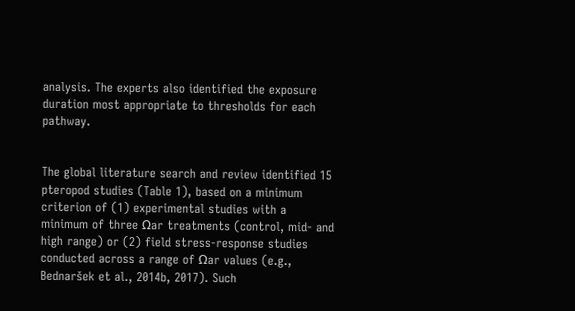analysis. The experts also identified the exposure duration most appropriate to thresholds for each pathway.


The global literature search and review identified 15 pteropod studies (Table 1), based on a minimum criterion of (1) experimental studies with a minimum of three Ωar treatments (control, mid- and high range) or (2) field stress-response studies conducted across a range of Ωar values (e.g., Bednaršek et al., 2014b, 2017). Such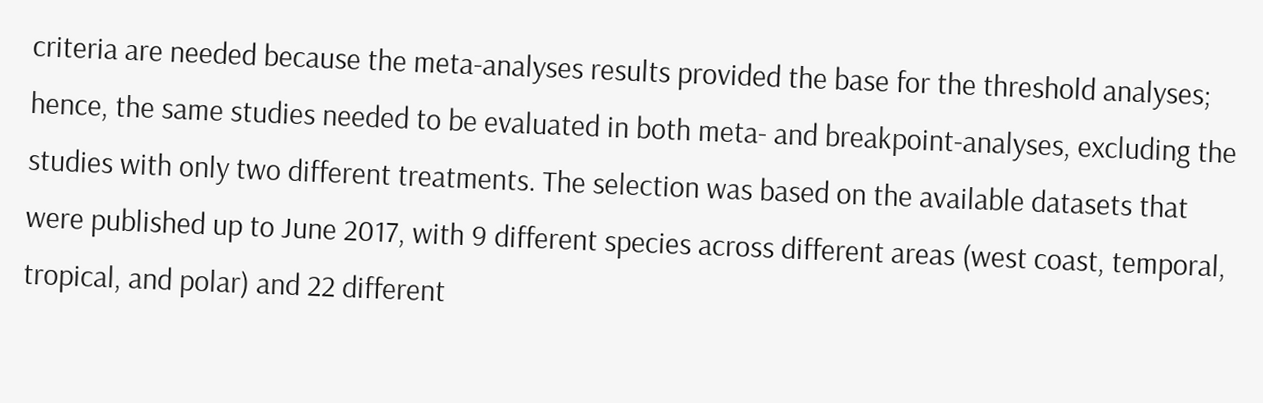criteria are needed because the meta-analyses results provided the base for the threshold analyses; hence, the same studies needed to be evaluated in both meta- and breakpoint-analyses, excluding the studies with only two different treatments. The selection was based on the available datasets that were published up to June 2017, with 9 different species across different areas (west coast, temporal, tropical, and polar) and 22 different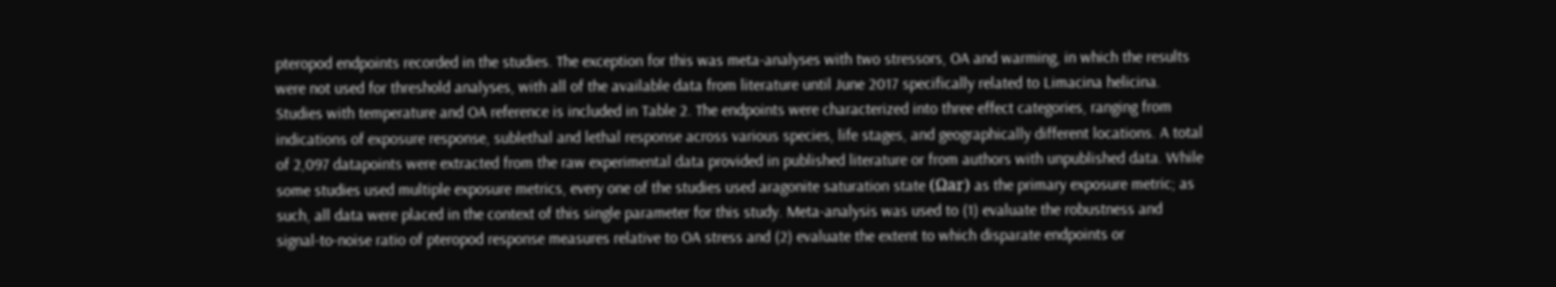pteropod endpoints recorded in the studies. The exception for this was meta-analyses with two stressors, OA and warming, in which the results were not used for threshold analyses, with all of the available data from literature until June 2017 specifically related to Limacina helicina. Studies with temperature and OA reference is included in Table 2. The endpoints were characterized into three effect categories, ranging from indications of exposure response, sublethal and lethal response across various species, life stages, and geographically different locations. A total of 2,097 datapoints were extracted from the raw experimental data provided in published literature or from authors with unpublished data. While some studies used multiple exposure metrics, every one of the studies used aragonite saturation state (Ωar) as the primary exposure metric; as such, all data were placed in the context of this single parameter for this study. Meta-analysis was used to (1) evaluate the robustness and signal-to-noise ratio of pteropod response measures relative to OA stress and (2) evaluate the extent to which disparate endpoints or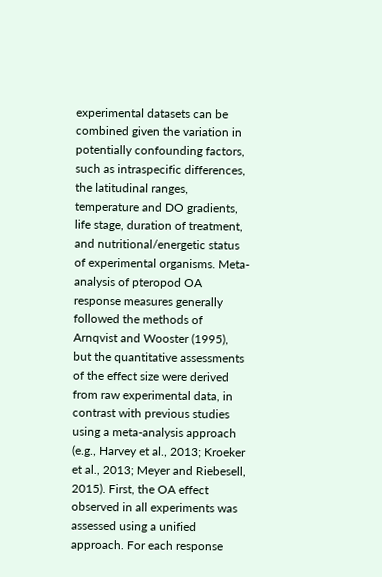experimental datasets can be combined given the variation in potentially confounding factors, such as intraspecific differences, the latitudinal ranges, temperature and DO gradients, life stage, duration of treatment, and nutritional/energetic status of experimental organisms. Meta-analysis of pteropod OA response measures generally followed the methods of Arnqvist and Wooster (1995), but the quantitative assessments of the effect size were derived from raw experimental data, in contrast with previous studies using a meta-analysis approach (e.g., Harvey et al., 2013; Kroeker et al., 2013; Meyer and Riebesell, 2015). First, the OA effect observed in all experiments was assessed using a unified approach. For each response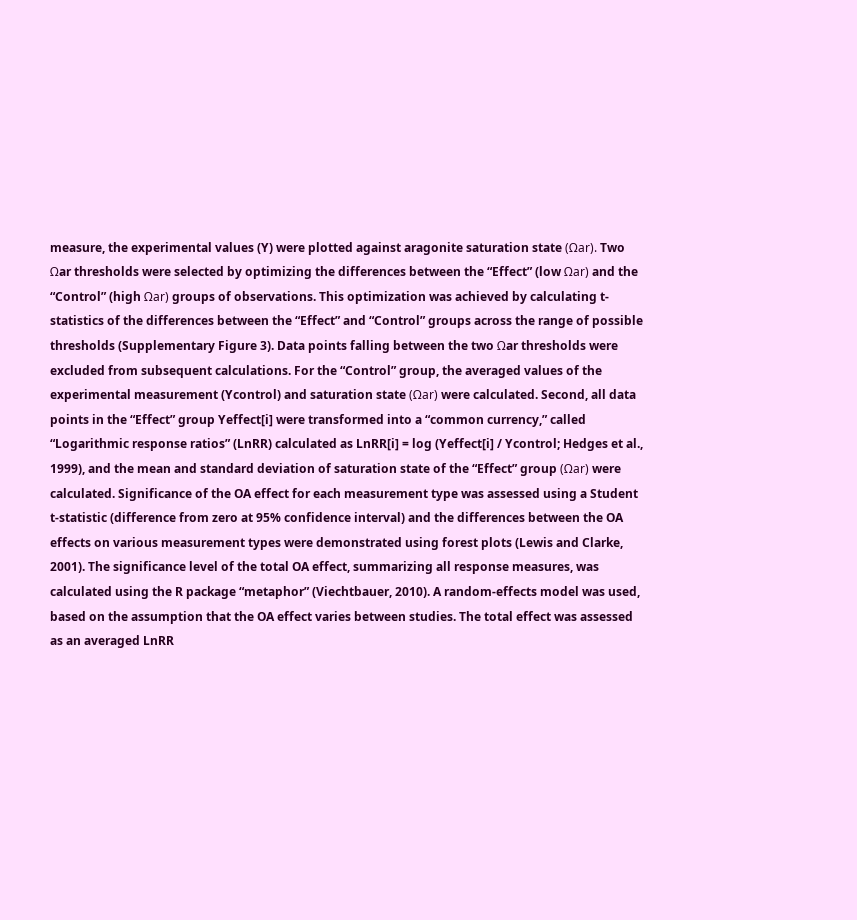measure, the experimental values (Y) were plotted against aragonite saturation state (Ωar). Two Ωar thresholds were selected by optimizing the differences between the “Effect” (low Ωar) and the “Control” (high Ωar) groups of observations. This optimization was achieved by calculating t-statistics of the differences between the “Effect” and “Control” groups across the range of possible thresholds (Supplementary Figure 3). Data points falling between the two Ωar thresholds were excluded from subsequent calculations. For the “Control” group, the averaged values of the experimental measurement (Ycontrol) and saturation state (Ωar) were calculated. Second, all data points in the “Effect” group Yeffect[i] were transformed into a “common currency,” called “Logarithmic response ratios” (LnRR) calculated as LnRR[i] = log (Yeffect[i] / Ycontrol; Hedges et al., 1999), and the mean and standard deviation of saturation state of the “Effect” group (Ωar) were calculated. Significance of the OA effect for each measurement type was assessed using a Student t-statistic (difference from zero at 95% confidence interval) and the differences between the OA effects on various measurement types were demonstrated using forest plots (Lewis and Clarke, 2001). The significance level of the total OA effect, summarizing all response measures, was calculated using the R package “metaphor” (Viechtbauer, 2010). A random-effects model was used, based on the assumption that the OA effect varies between studies. The total effect was assessed as an averaged LnRR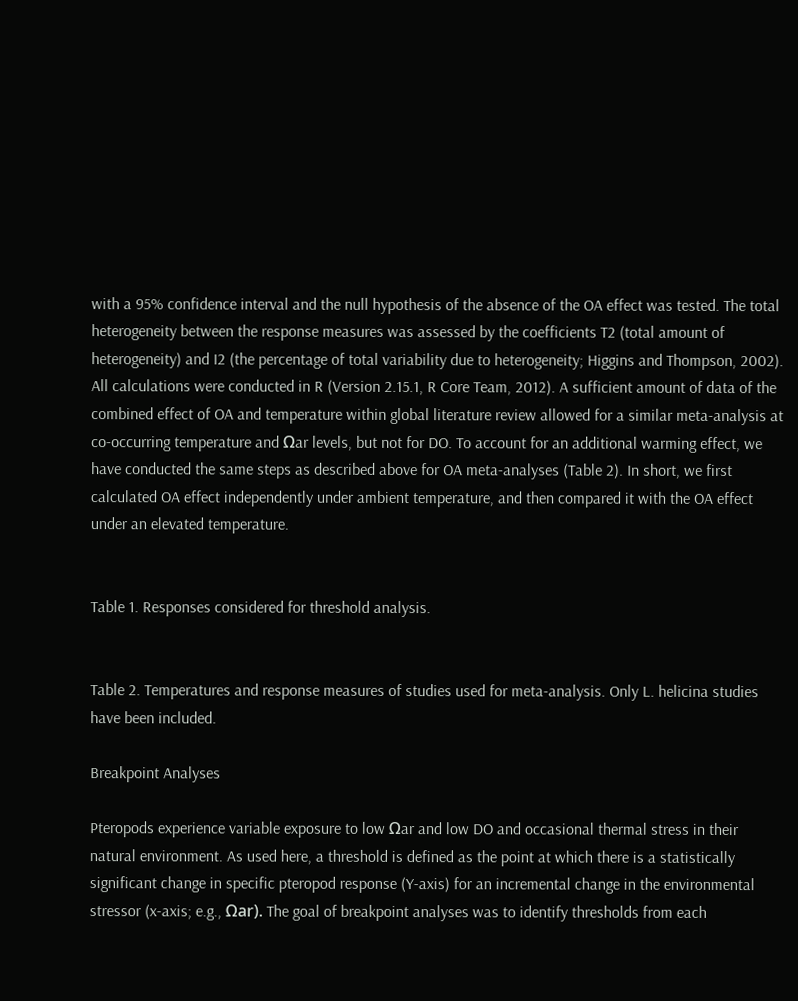with a 95% confidence interval and the null hypothesis of the absence of the OA effect was tested. The total heterogeneity between the response measures was assessed by the coefficients T2 (total amount of heterogeneity) and I2 (the percentage of total variability due to heterogeneity; Higgins and Thompson, 2002). All calculations were conducted in R (Version 2.15.1, R Core Team, 2012). A sufficient amount of data of the combined effect of OA and temperature within global literature review allowed for a similar meta-analysis at co-occurring temperature and Ωar levels, but not for DO. To account for an additional warming effect, we have conducted the same steps as described above for OA meta-analyses (Table 2). In short, we first calculated OA effect independently under ambient temperature, and then compared it with the OA effect under an elevated temperature.


Table 1. Responses considered for threshold analysis.


Table 2. Temperatures and response measures of studies used for meta-analysis. Only L. helicina studies have been included.

Breakpoint Analyses

Pteropods experience variable exposure to low Ωar and low DO and occasional thermal stress in their natural environment. As used here, a threshold is defined as the point at which there is a statistically significant change in specific pteropod response (Y-axis) for an incremental change in the environmental stressor (x-axis; e.g., Ωar). The goal of breakpoint analyses was to identify thresholds from each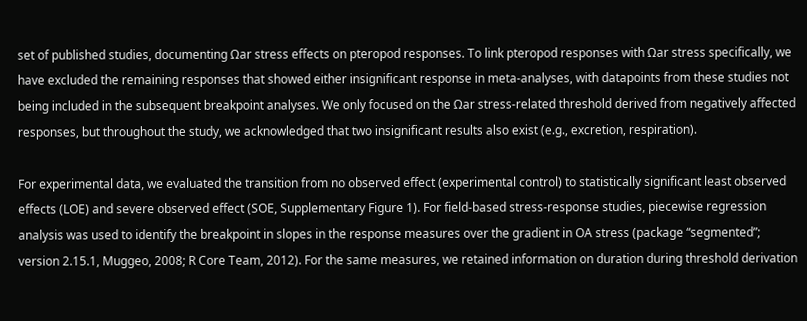set of published studies, documenting Ωar stress effects on pteropod responses. To link pteropod responses with Ωar stress specifically, we have excluded the remaining responses that showed either insignificant response in meta-analyses, with datapoints from these studies not being included in the subsequent breakpoint analyses. We only focused on the Ωar stress-related threshold derived from negatively affected responses, but throughout the study, we acknowledged that two insignificant results also exist (e.g., excretion, respiration).

For experimental data, we evaluated the transition from no observed effect (experimental control) to statistically significant least observed effects (LOE) and severe observed effect (SOE, Supplementary Figure 1). For field-based stress-response studies, piecewise regression analysis was used to identify the breakpoint in slopes in the response measures over the gradient in OA stress (package “segmented”; version 2.15.1, Muggeo, 2008; R Core Team, 2012). For the same measures, we retained information on duration during threshold derivation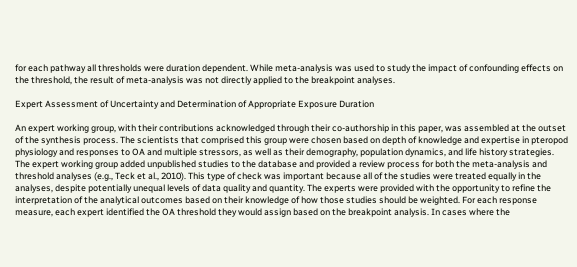for each pathway all thresholds were duration dependent. While meta-analysis was used to study the impact of confounding effects on the threshold, the result of meta-analysis was not directly applied to the breakpoint analyses.

Expert Assessment of Uncertainty and Determination of Appropriate Exposure Duration

An expert working group, with their contributions acknowledged through their co-authorship in this paper, was assembled at the outset of the synthesis process. The scientists that comprised this group were chosen based on depth of knowledge and expertise in pteropod physiology and responses to OA and multiple stressors, as well as their demography, population dynamics, and life history strategies. The expert working group added unpublished studies to the database and provided a review process for both the meta-analysis and threshold analyses (e.g., Teck et al., 2010). This type of check was important because all of the studies were treated equally in the analyses, despite potentially unequal levels of data quality and quantity. The experts were provided with the opportunity to refine the interpretation of the analytical outcomes based on their knowledge of how those studies should be weighted. For each response measure, each expert identified the OA threshold they would assign based on the breakpoint analysis. In cases where the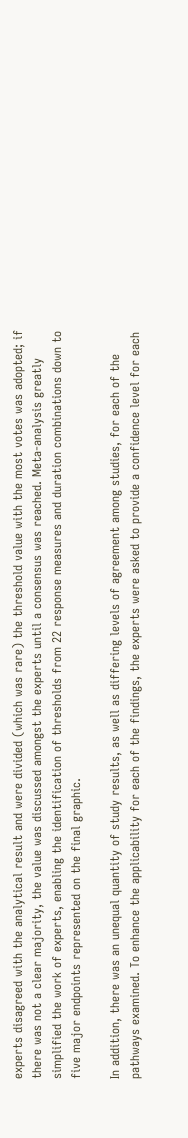experts disagreed with the analytical result and were divided (which was rare) the threshold value with the most votes was adopted; if there was not a clear majority, the value was discussed amongst the experts until a consensus was reached. Meta-analysis greatly simplified the work of experts, enabling the identification of thresholds from 22 response measures and duration combinations down to five major endpoints represented on the final graphic.

In addition, there was an unequal quantity of study results, as well as differing levels of agreement among studies, for each of the pathways examined. To enhance the applicability for each of the findings, the experts were asked to provide a confidence level for each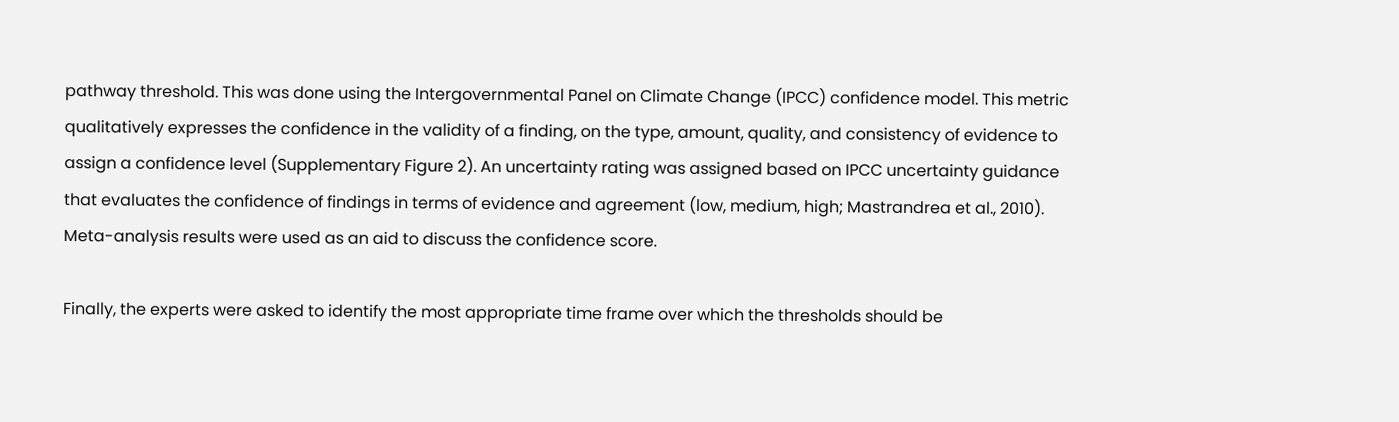pathway threshold. This was done using the Intergovernmental Panel on Climate Change (IPCC) confidence model. This metric qualitatively expresses the confidence in the validity of a finding, on the type, amount, quality, and consistency of evidence to assign a confidence level (Supplementary Figure 2). An uncertainty rating was assigned based on IPCC uncertainty guidance that evaluates the confidence of findings in terms of evidence and agreement (low, medium, high; Mastrandrea et al., 2010). Meta-analysis results were used as an aid to discuss the confidence score.

Finally, the experts were asked to identify the most appropriate time frame over which the thresholds should be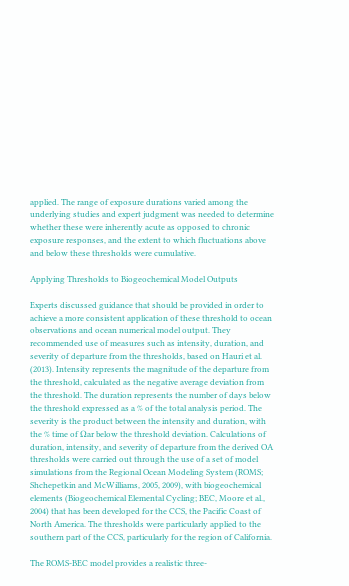applied. The range of exposure durations varied among the underlying studies and expert judgment was needed to determine whether these were inherently acute as opposed to chronic exposure responses, and the extent to which fluctuations above and below these thresholds were cumulative.

Applying Thresholds to Biogeochemical Model Outputs

Experts discussed guidance that should be provided in order to achieve a more consistent application of these threshold to ocean observations and ocean numerical model output. They recommended use of measures such as intensity, duration, and severity of departure from the thresholds, based on Hauri et al. (2013). Intensity represents the magnitude of the departure from the threshold, calculated as the negative average deviation from the threshold. The duration represents the number of days below the threshold expressed as a % of the total analysis period. The severity is the product between the intensity and duration, with the % time of Ωar below the threshold deviation. Calculations of duration, intensity, and severity of departure from the derived OA thresholds were carried out through the use of a set of model simulations from the Regional Ocean Modeling System (ROMS; Shchepetkin and McWilliams, 2005, 2009), with biogeochemical elements (Biogeochemical Elemental Cycling; BEC, Moore et al., 2004) that has been developed for the CCS, the Pacific Coast of North America. The thresholds were particularly applied to the southern part of the CCS, particularly for the region of California.

The ROMS-BEC model provides a realistic three-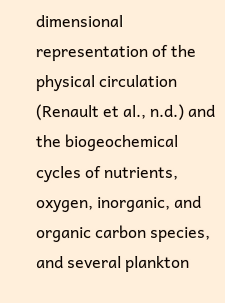dimensional representation of the physical circulation (Renault et al., n.d.) and the biogeochemical cycles of nutrients, oxygen, inorganic, and organic carbon species, and several plankton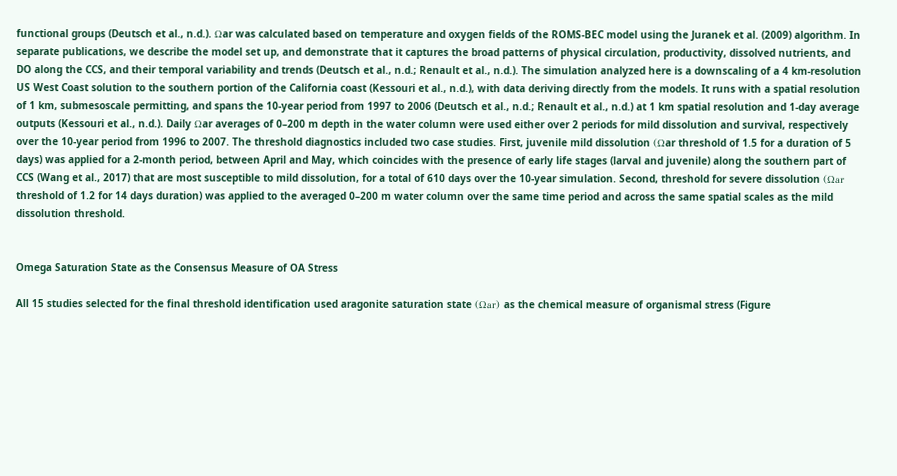functional groups (Deutsch et al., n.d.). Ωar was calculated based on temperature and oxygen fields of the ROMS-BEC model using the Juranek et al. (2009) algorithm. In separate publications, we describe the model set up, and demonstrate that it captures the broad patterns of physical circulation, productivity, dissolved nutrients, and DO along the CCS, and their temporal variability and trends (Deutsch et al., n.d.; Renault et al., n.d.). The simulation analyzed here is a downscaling of a 4 km-resolution US West Coast solution to the southern portion of the California coast (Kessouri et al., n.d.), with data deriving directly from the models. It runs with a spatial resolution of 1 km, submesoscale permitting, and spans the 10-year period from 1997 to 2006 (Deutsch et al., n.d.; Renault et al., n.d.) at 1 km spatial resolution and 1-day average outputs (Kessouri et al., n.d.). Daily Ωar averages of 0–200 m depth in the water column were used either over 2 periods for mild dissolution and survival, respectively over the 10-year period from 1996 to 2007. The threshold diagnostics included two case studies. First, juvenile mild dissolution (Ωar threshold of 1.5 for a duration of 5 days) was applied for a 2-month period, between April and May, which coincides with the presence of early life stages (larval and juvenile) along the southern part of CCS (Wang et al., 2017) that are most susceptible to mild dissolution, for a total of 610 days over the 10-year simulation. Second, threshold for severe dissolution (Ωar threshold of 1.2 for 14 days duration) was applied to the averaged 0–200 m water column over the same time period and across the same spatial scales as the mild dissolution threshold.


Omega Saturation State as the Consensus Measure of OA Stress

All 15 studies selected for the final threshold identification used aragonite saturation state (Ωar) as the chemical measure of organismal stress (Figure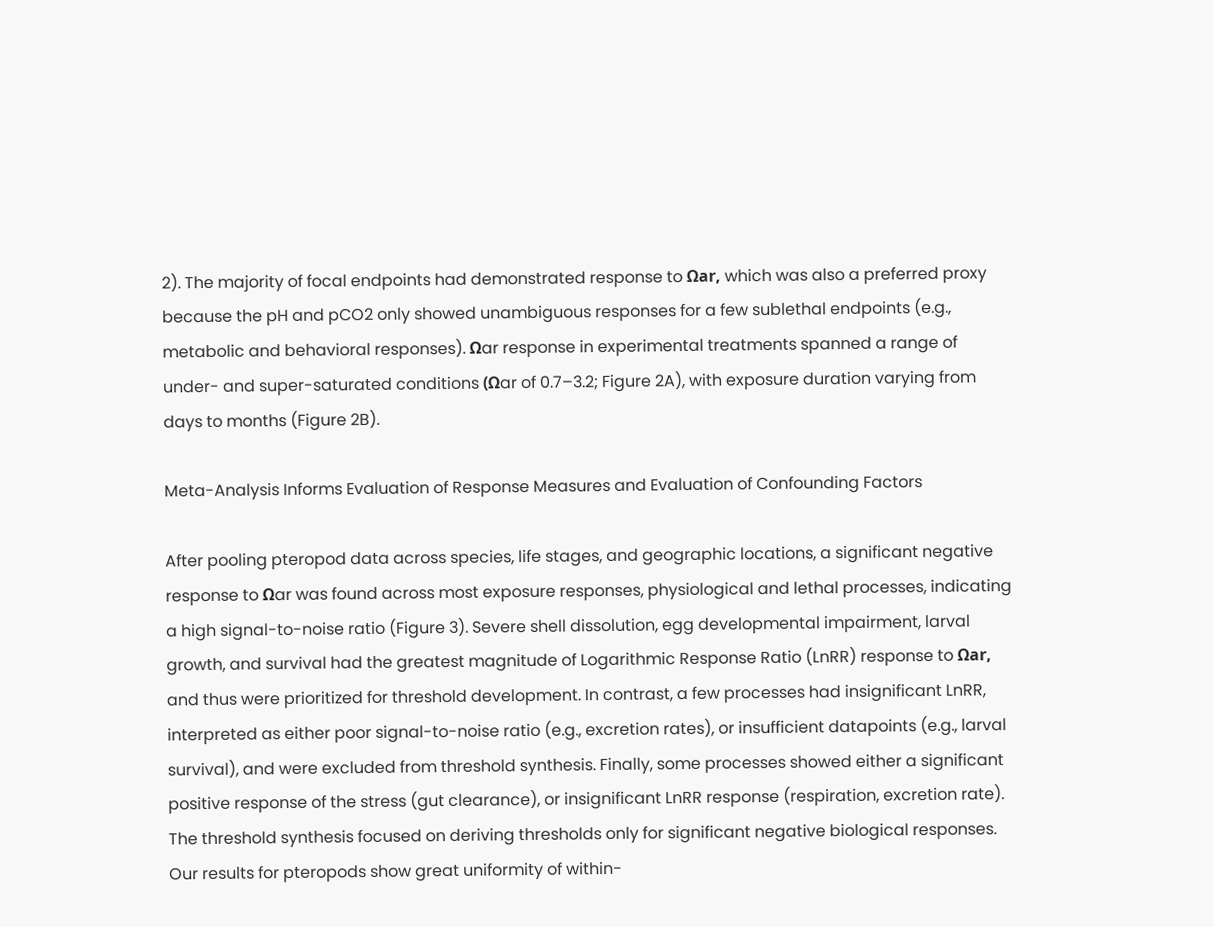2). The majority of focal endpoints had demonstrated response to Ωar, which was also a preferred proxy because the pH and pCO2 only showed unambiguous responses for a few sublethal endpoints (e.g., metabolic and behavioral responses). Ωar response in experimental treatments spanned a range of under- and super-saturated conditions (Ωar of 0.7–3.2; Figure 2A), with exposure duration varying from days to months (Figure 2B).

Meta-Analysis Informs Evaluation of Response Measures and Evaluation of Confounding Factors

After pooling pteropod data across species, life stages, and geographic locations, a significant negative response to Ωar was found across most exposure responses, physiological and lethal processes, indicating a high signal-to-noise ratio (Figure 3). Severe shell dissolution, egg developmental impairment, larval growth, and survival had the greatest magnitude of Logarithmic Response Ratio (LnRR) response to Ωar, and thus were prioritized for threshold development. In contrast, a few processes had insignificant LnRR, interpreted as either poor signal-to-noise ratio (e.g., excretion rates), or insufficient datapoints (e.g., larval survival), and were excluded from threshold synthesis. Finally, some processes showed either a significant positive response of the stress (gut clearance), or insignificant LnRR response (respiration, excretion rate). The threshold synthesis focused on deriving thresholds only for significant negative biological responses. Our results for pteropods show great uniformity of within-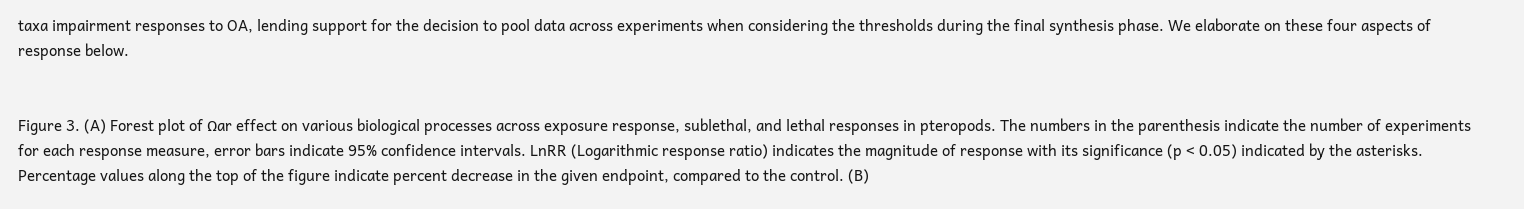taxa impairment responses to OA, lending support for the decision to pool data across experiments when considering the thresholds during the final synthesis phase. We elaborate on these four aspects of response below.


Figure 3. (A) Forest plot of Ωar effect on various biological processes across exposure response, sublethal, and lethal responses in pteropods. The numbers in the parenthesis indicate the number of experiments for each response measure, error bars indicate 95% confidence intervals. LnRR (Logarithmic response ratio) indicates the magnitude of response with its significance (p < 0.05) indicated by the asterisks. Percentage values along the top of the figure indicate percent decrease in the given endpoint, compared to the control. (B)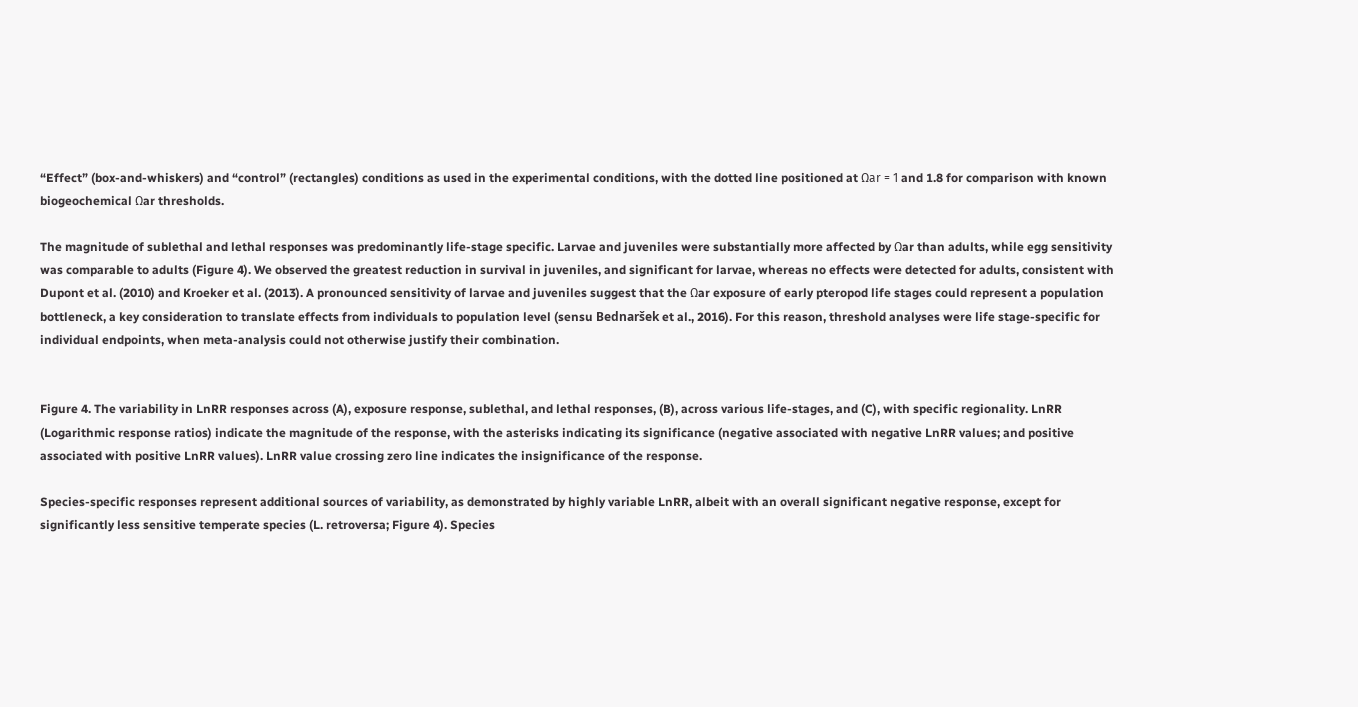“Effect” (box-and-whiskers) and “control” (rectangles) conditions as used in the experimental conditions, with the dotted line positioned at Ωar = 1 and 1.8 for comparison with known biogeochemical Ωar thresholds.

The magnitude of sublethal and lethal responses was predominantly life-stage specific. Larvae and juveniles were substantially more affected by Ωar than adults, while egg sensitivity was comparable to adults (Figure 4). We observed the greatest reduction in survival in juveniles, and significant for larvae, whereas no effects were detected for adults, consistent with Dupont et al. (2010) and Kroeker et al. (2013). A pronounced sensitivity of larvae and juveniles suggest that the Ωar exposure of early pteropod life stages could represent a population bottleneck, a key consideration to translate effects from individuals to population level (sensu Bednaršek et al., 2016). For this reason, threshold analyses were life stage-specific for individual endpoints, when meta-analysis could not otherwise justify their combination.


Figure 4. The variability in LnRR responses across (A), exposure response, sublethal, and lethal responses, (B), across various life-stages, and (C), with specific regionality. LnRR (Logarithmic response ratios) indicate the magnitude of the response, with the asterisks indicating its significance (negative associated with negative LnRR values; and positive associated with positive LnRR values). LnRR value crossing zero line indicates the insignificance of the response.

Species-specific responses represent additional sources of variability, as demonstrated by highly variable LnRR, albeit with an overall significant negative response, except for significantly less sensitive temperate species (L. retroversa; Figure 4). Species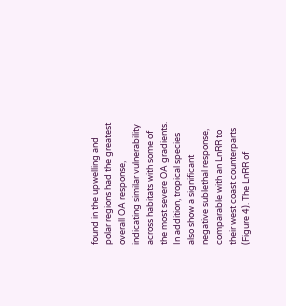found in the upwelling and polar regions had the greatest overall OA response, indicating similar vulnerability across habitats with some of the most severe OA gradients. In addition, tropical species also show a significant negative sublethal response, comparable with an LnRR to their west coast counterparts (Figure 4). The LnRR of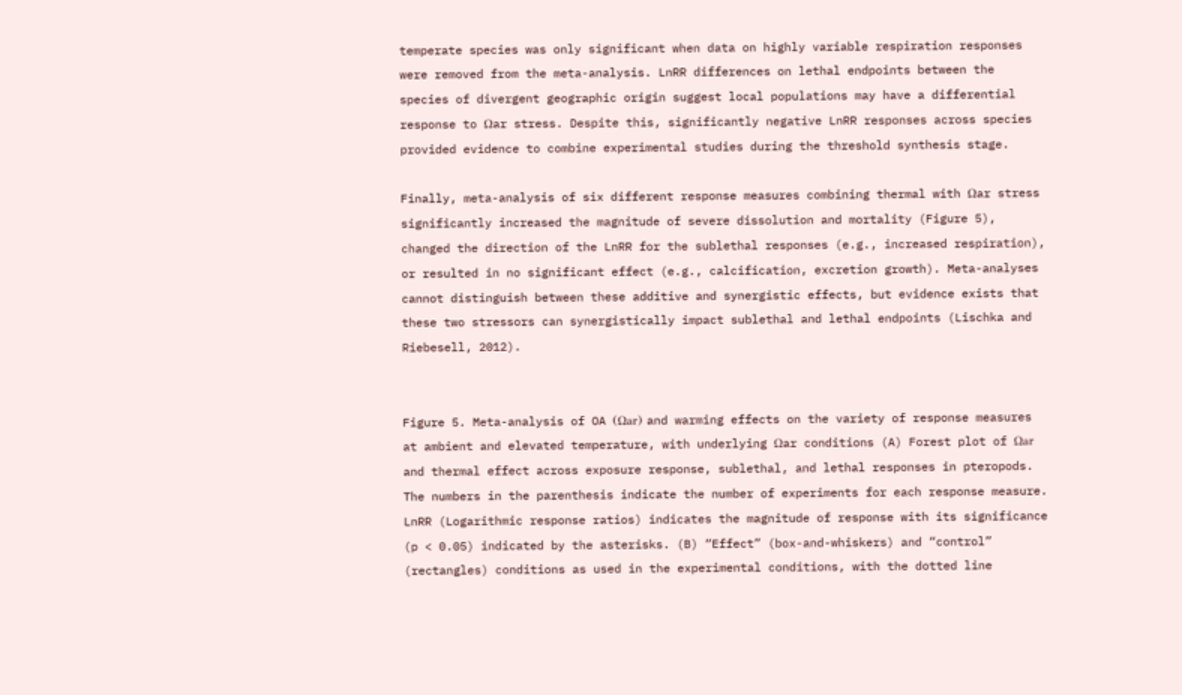temperate species was only significant when data on highly variable respiration responses were removed from the meta-analysis. LnRR differences on lethal endpoints between the species of divergent geographic origin suggest local populations may have a differential response to Ωar stress. Despite this, significantly negative LnRR responses across species provided evidence to combine experimental studies during the threshold synthesis stage.

Finally, meta-analysis of six different response measures combining thermal with Ωar stress significantly increased the magnitude of severe dissolution and mortality (Figure 5), changed the direction of the LnRR for the sublethal responses (e.g., increased respiration), or resulted in no significant effect (e.g., calcification, excretion growth). Meta-analyses cannot distinguish between these additive and synergistic effects, but evidence exists that these two stressors can synergistically impact sublethal and lethal endpoints (Lischka and Riebesell, 2012).


Figure 5. Meta-analysis of OA (Ωar) and warming effects on the variety of response measures at ambient and elevated temperature, with underlying Ωar conditions (A) Forest plot of Ωar and thermal effect across exposure response, sublethal, and lethal responses in pteropods. The numbers in the parenthesis indicate the number of experiments for each response measure. LnRR (Logarithmic response ratios) indicates the magnitude of response with its significance (p < 0.05) indicated by the asterisks. (B) “Effect” (box-and-whiskers) and “control” (rectangles) conditions as used in the experimental conditions, with the dotted line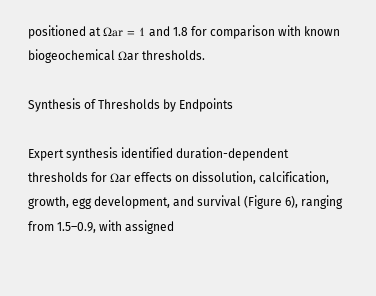positioned at Ωar = 1 and 1.8 for comparison with known biogeochemical Ωar thresholds.

Synthesis of Thresholds by Endpoints

Expert synthesis identified duration-dependent thresholds for Ωar effects on dissolution, calcification, growth, egg development, and survival (Figure 6), ranging from 1.5–0.9, with assigned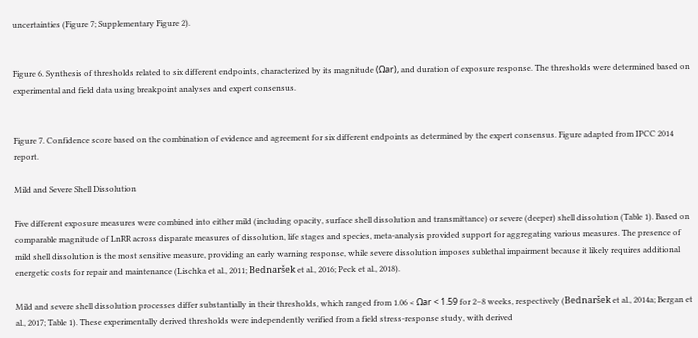uncertainties (Figure 7; Supplementary Figure 2).


Figure 6. Synthesis of thresholds related to six different endpoints, characterized by its magnitude (Ωar), and duration of exposure response. The thresholds were determined based on experimental and field data using breakpoint analyses and expert consensus.


Figure 7. Confidence score based on the combination of evidence and agreement for six different endpoints as determined by the expert consensus. Figure adapted from IPCC 2014 report.

Mild and Severe Shell Dissolution

Five different exposure measures were combined into either mild (including opacity, surface shell dissolution and transmittance) or severe (deeper) shell dissolution (Table 1). Based on comparable magnitude of LnRR across disparate measures of dissolution, life stages and species, meta-analysis provided support for aggregating various measures. The presence of mild shell dissolution is the most sensitive measure, providing an early warning response, while severe dissolution imposes sublethal impairment because it likely requires additional energetic costs for repair and maintenance (Lischka et al., 2011; Bednaršek et al., 2016; Peck et al., 2018).

Mild and severe shell dissolution processes differ substantially in their thresholds, which ranged from 1.06 < Ωar < 1.59 for 2–8 weeks, respectively (Bednaršek et al., 2014a; Bergan et al., 2017; Table 1). These experimentally derived thresholds were independently verified from a field stress-response study, with derived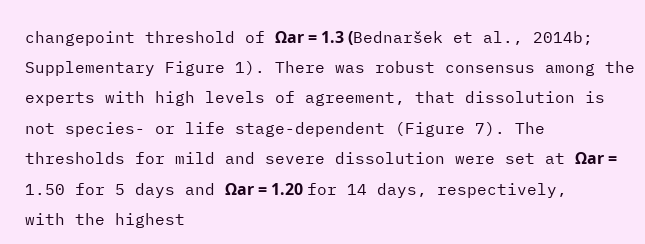changepoint threshold of Ωar = 1.3 (Bednaršek et al., 2014b; Supplementary Figure 1). There was robust consensus among the experts with high levels of agreement, that dissolution is not species- or life stage-dependent (Figure 7). The thresholds for mild and severe dissolution were set at Ωar = 1.50 for 5 days and Ωar = 1.20 for 14 days, respectively, with the highest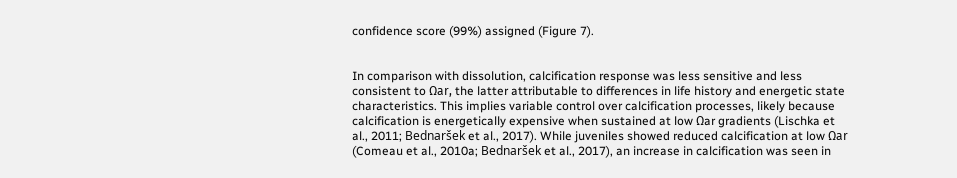confidence score (99%) assigned (Figure 7).


In comparison with dissolution, calcification response was less sensitive and less consistent to Ωar, the latter attributable to differences in life history and energetic state characteristics. This implies variable control over calcification processes, likely because calcification is energetically expensive when sustained at low Ωar gradients (Lischka et al., 2011; Bednaršek et al., 2017). While juveniles showed reduced calcification at low Ωar (Comeau et al., 2010a; Bednaršek et al., 2017), an increase in calcification was seen in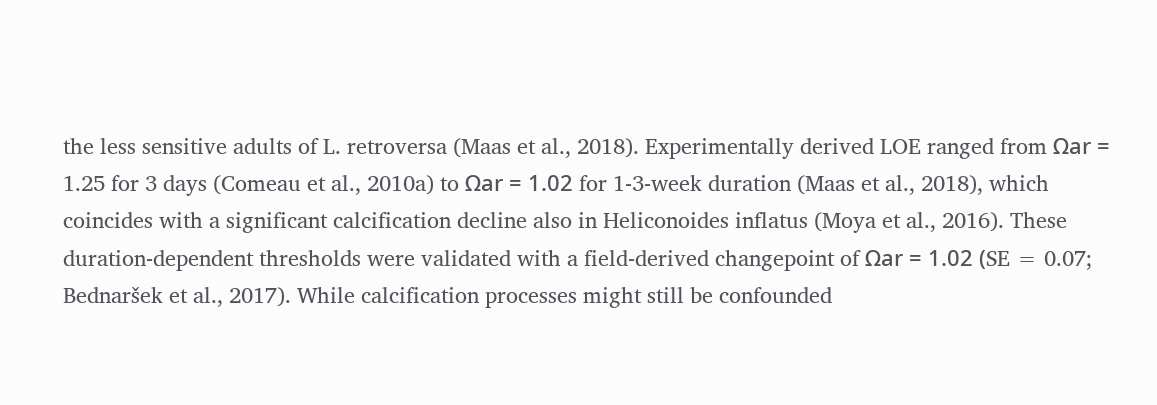the less sensitive adults of L. retroversa (Maas et al., 2018). Experimentally derived LOE ranged from Ωar = 1.25 for 3 days (Comeau et al., 2010a) to Ωar = 1.02 for 1-3-week duration (Maas et al., 2018), which coincides with a significant calcification decline also in Heliconoides inflatus (Moya et al., 2016). These duration-dependent thresholds were validated with a field-derived changepoint of Ωar = 1.02 (SE = 0.07; Bednaršek et al., 2017). While calcification processes might still be confounded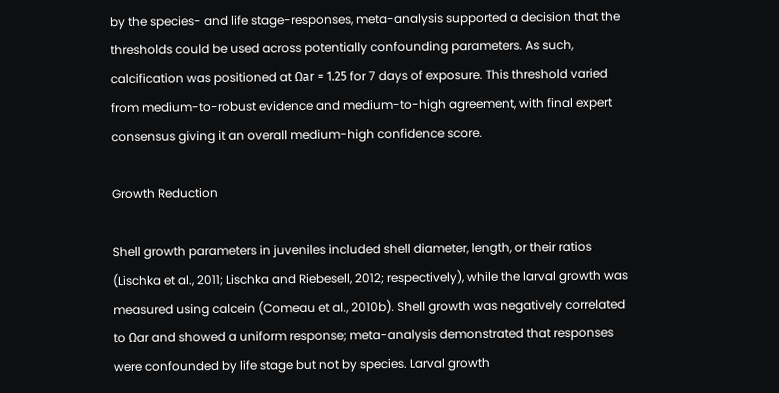by the species- and life stage-responses, meta-analysis supported a decision that the thresholds could be used across potentially confounding parameters. As such, calcification was positioned at Ωar = 1.25 for 7 days of exposure. This threshold varied from medium-to-robust evidence and medium-to-high agreement, with final expert consensus giving it an overall medium-high confidence score.

Growth Reduction

Shell growth parameters in juveniles included shell diameter, length, or their ratios (Lischka et al., 2011; Lischka and Riebesell, 2012; respectively), while the larval growth was measured using calcein (Comeau et al., 2010b). Shell growth was negatively correlated to Ωar and showed a uniform response; meta-analysis demonstrated that responses were confounded by life stage but not by species. Larval growth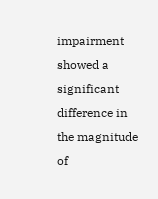impairment showed a significant difference in the magnitude of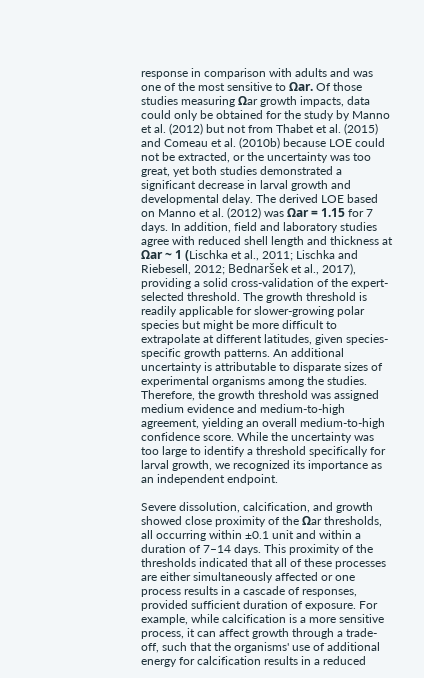response in comparison with adults and was one of the most sensitive to Ωar. Of those studies measuring Ωar growth impacts, data could only be obtained for the study by Manno et al. (2012) but not from Thabet et al. (2015) and Comeau et al. (2010b) because LOE could not be extracted, or the uncertainty was too great, yet both studies demonstrated a significant decrease in larval growth and developmental delay. The derived LOE based on Manno et al. (2012) was Ωar = 1.15 for 7 days. In addition, field and laboratory studies agree with reduced shell length and thickness at Ωar ~ 1 (Lischka et al., 2011; Lischka and Riebesell, 2012; Bednaršek et al., 2017), providing a solid cross-validation of the expert-selected threshold. The growth threshold is readily applicable for slower-growing polar species but might be more difficult to extrapolate at different latitudes, given species-specific growth patterns. An additional uncertainty is attributable to disparate sizes of experimental organisms among the studies. Therefore, the growth threshold was assigned medium evidence and medium-to-high agreement, yielding an overall medium-to-high confidence score. While the uncertainty was too large to identify a threshold specifically for larval growth, we recognized its importance as an independent endpoint.

Severe dissolution, calcification, and growth showed close proximity of the Ωar thresholds, all occurring within ±0.1 unit and within a duration of 7–14 days. This proximity of the thresholds indicated that all of these processes are either simultaneously affected or one process results in a cascade of responses, provided sufficient duration of exposure. For example, while calcification is a more sensitive process, it can affect growth through a trade-off, such that the organisms' use of additional energy for calcification results in a reduced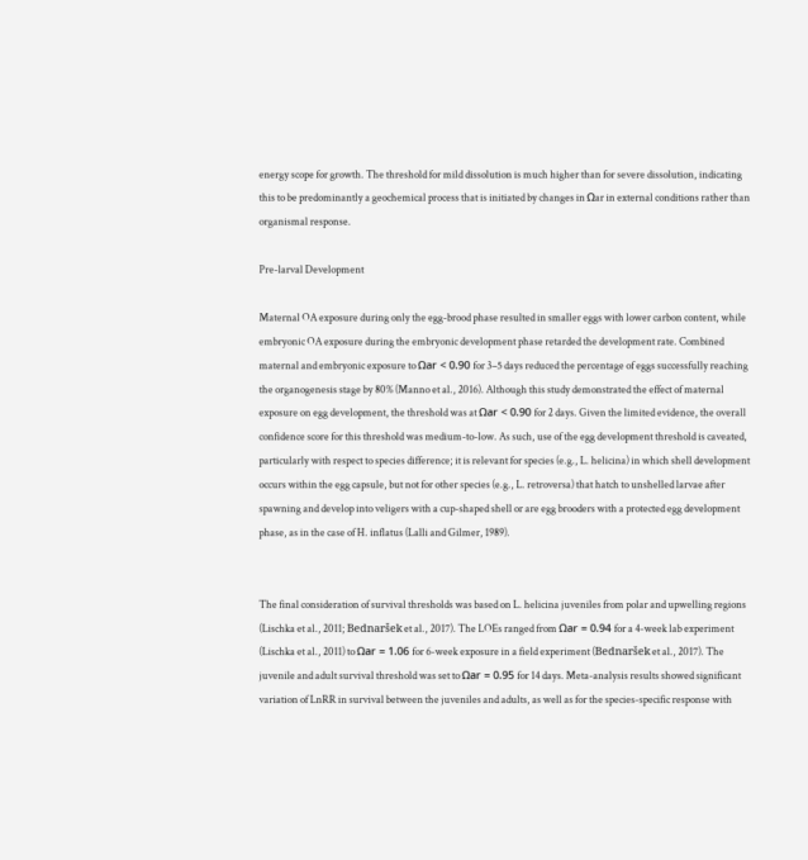energy scope for growth. The threshold for mild dissolution is much higher than for severe dissolution, indicating this to be predominantly a geochemical process that is initiated by changes in Ωar in external conditions rather than organismal response.

Pre-larval Development

Maternal OA exposure during only the egg-brood phase resulted in smaller eggs with lower carbon content, while embryonic OA exposure during the embryonic development phase retarded the development rate. Combined maternal and embryonic exposure to Ωar < 0.90 for 3–5 days reduced the percentage of eggs successfully reaching the organogenesis stage by 80% (Manno et al., 2016). Although this study demonstrated the effect of maternal exposure on egg development, the threshold was at Ωar < 0.90 for 2 days. Given the limited evidence, the overall confidence score for this threshold was medium-to-low. As such, use of the egg development threshold is caveated, particularly with respect to species difference; it is relevant for species (e.g., L. helicina) in which shell development occurs within the egg capsule, but not for other species (e.g., L. retroversa) that hatch to unshelled larvae after spawning and develop into veligers with a cup-shaped shell or are egg brooders with a protected egg development phase, as in the case of H. inflatus (Lalli and Gilmer, 1989).


The final consideration of survival thresholds was based on L. helicina juveniles from polar and upwelling regions (Lischka et al., 2011; Bednaršek et al., 2017). The LOEs ranged from Ωar = 0.94 for a 4-week lab experiment (Lischka et al., 2011) to Ωar = 1.06 for 6-week exposure in a field experiment (Bednaršek et al., 2017). The juvenile and adult survival threshold was set to Ωar = 0.95 for 14 days. Meta-analysis results showed significant variation of LnRR in survival between the juveniles and adults, as well as for the species-specific response with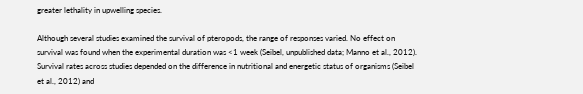greater lethality in upwelling species.

Although several studies examined the survival of pteropods, the range of responses varied. No effect on survival was found when the experimental duration was <1 week (Seibel, unpublished data; Manno et al., 2012). Survival rates across studies depended on the difference in nutritional and energetic status of organisms (Seibel et al., 2012) and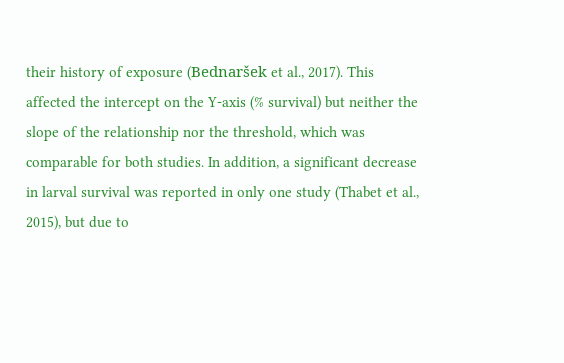their history of exposure (Bednaršek et al., 2017). This affected the intercept on the Y-axis (% survival) but neither the slope of the relationship nor the threshold, which was comparable for both studies. In addition, a significant decrease in larval survival was reported in only one study (Thabet et al., 2015), but due to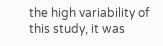the high variability of this study, it was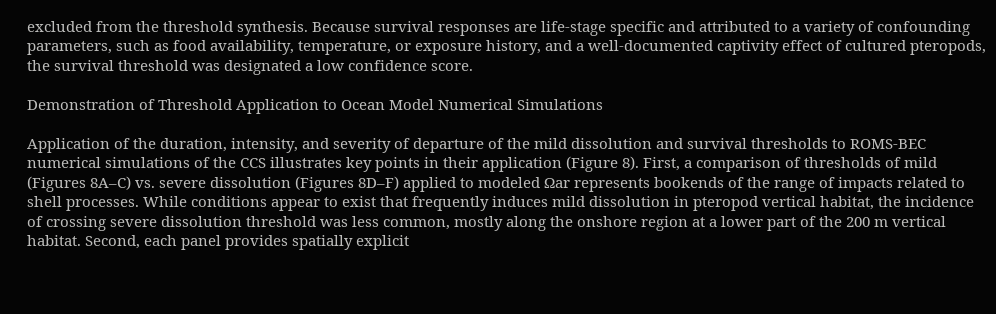excluded from the threshold synthesis. Because survival responses are life-stage specific and attributed to a variety of confounding parameters, such as food availability, temperature, or exposure history, and a well-documented captivity effect of cultured pteropods, the survival threshold was designated a low confidence score.

Demonstration of Threshold Application to Ocean Model Numerical Simulations

Application of the duration, intensity, and severity of departure of the mild dissolution and survival thresholds to ROMS-BEC numerical simulations of the CCS illustrates key points in their application (Figure 8). First, a comparison of thresholds of mild (Figures 8A–C) vs. severe dissolution (Figures 8D–F) applied to modeled Ωar represents bookends of the range of impacts related to shell processes. While conditions appear to exist that frequently induces mild dissolution in pteropod vertical habitat, the incidence of crossing severe dissolution threshold was less common, mostly along the onshore region at a lower part of the 200 m vertical habitat. Second, each panel provides spatially explicit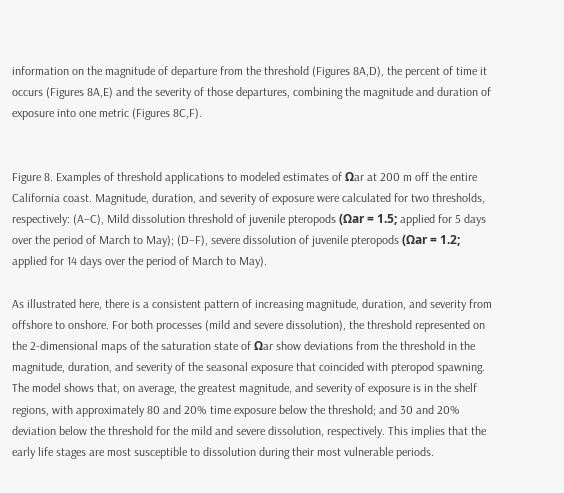information on the magnitude of departure from the threshold (Figures 8A,D), the percent of time it occurs (Figures 8A,E) and the severity of those departures, combining the magnitude and duration of exposure into one metric (Figures 8C,F).


Figure 8. Examples of threshold applications to modeled estimates of Ωar at 200 m off the entire California coast. Magnitude, duration, and severity of exposure were calculated for two thresholds, respectively: (A–C), Mild dissolution threshold of juvenile pteropods (Ωar = 1.5; applied for 5 days over the period of March to May); (D–F), severe dissolution of juvenile pteropods (Ωar = 1.2; applied for 14 days over the period of March to May).

As illustrated here, there is a consistent pattern of increasing magnitude, duration, and severity from offshore to onshore. For both processes (mild and severe dissolution), the threshold represented on the 2-dimensional maps of the saturation state of Ωar show deviations from the threshold in the magnitude, duration, and severity of the seasonal exposure that coincided with pteropod spawning. The model shows that, on average, the greatest magnitude, and severity of exposure is in the shelf regions, with approximately 80 and 20% time exposure below the threshold; and 30 and 20% deviation below the threshold for the mild and severe dissolution, respectively. This implies that the early life stages are most susceptible to dissolution during their most vulnerable periods.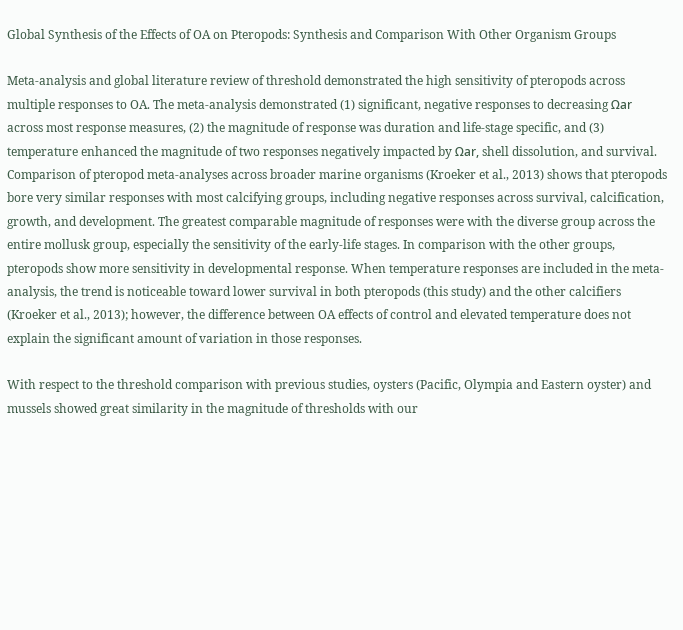Global Synthesis of the Effects of OA on Pteropods: Synthesis and Comparison With Other Organism Groups

Meta-analysis and global literature review of threshold demonstrated the high sensitivity of pteropods across multiple responses to OA. The meta-analysis demonstrated (1) significant, negative responses to decreasing Ωar across most response measures, (2) the magnitude of response was duration and life-stage specific, and (3) temperature enhanced the magnitude of two responses negatively impacted by Ωar, shell dissolution, and survival. Comparison of pteropod meta-analyses across broader marine organisms (Kroeker et al., 2013) shows that pteropods bore very similar responses with most calcifying groups, including negative responses across survival, calcification, growth, and development. The greatest comparable magnitude of responses were with the diverse group across the entire mollusk group, especially the sensitivity of the early-life stages. In comparison with the other groups, pteropods show more sensitivity in developmental response. When temperature responses are included in the meta-analysis, the trend is noticeable toward lower survival in both pteropods (this study) and the other calcifiers (Kroeker et al., 2013); however, the difference between OA effects of control and elevated temperature does not explain the significant amount of variation in those responses.

With respect to the threshold comparison with previous studies, oysters (Pacific, Olympia and Eastern oyster) and mussels showed great similarity in the magnitude of thresholds with our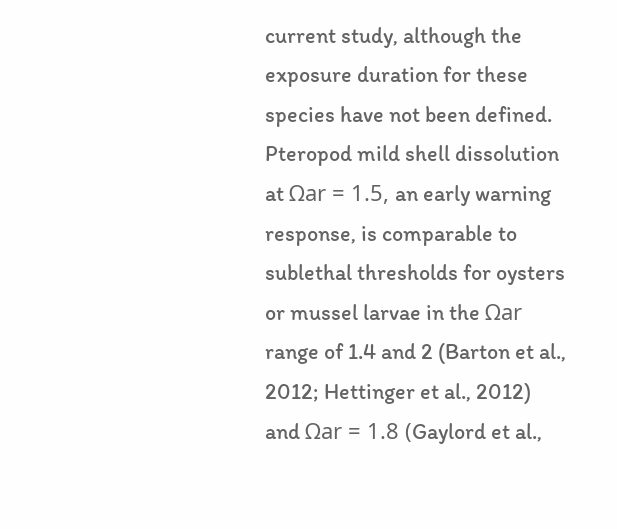current study, although the exposure duration for these species have not been defined. Pteropod mild shell dissolution at Ωar = 1.5, an early warning response, is comparable to sublethal thresholds for oysters or mussel larvae in the Ωar range of 1.4 and 2 (Barton et al., 2012; Hettinger et al., 2012) and Ωar = 1.8 (Gaylord et al.,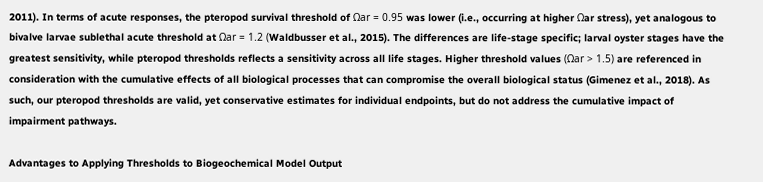2011). In terms of acute responses, the pteropod survival threshold of Ωar = 0.95 was lower (i.e., occurring at higher Ωar stress), yet analogous to bivalve larvae sublethal acute threshold at Ωar = 1.2 (Waldbusser et al., 2015). The differences are life-stage specific; larval oyster stages have the greatest sensitivity, while pteropod thresholds reflects a sensitivity across all life stages. Higher threshold values (Ωar > 1.5) are referenced in consideration with the cumulative effects of all biological processes that can compromise the overall biological status (Gimenez et al., 2018). As such, our pteropod thresholds are valid, yet conservative estimates for individual endpoints, but do not address the cumulative impact of impairment pathways.

Advantages to Applying Thresholds to Biogeochemical Model Output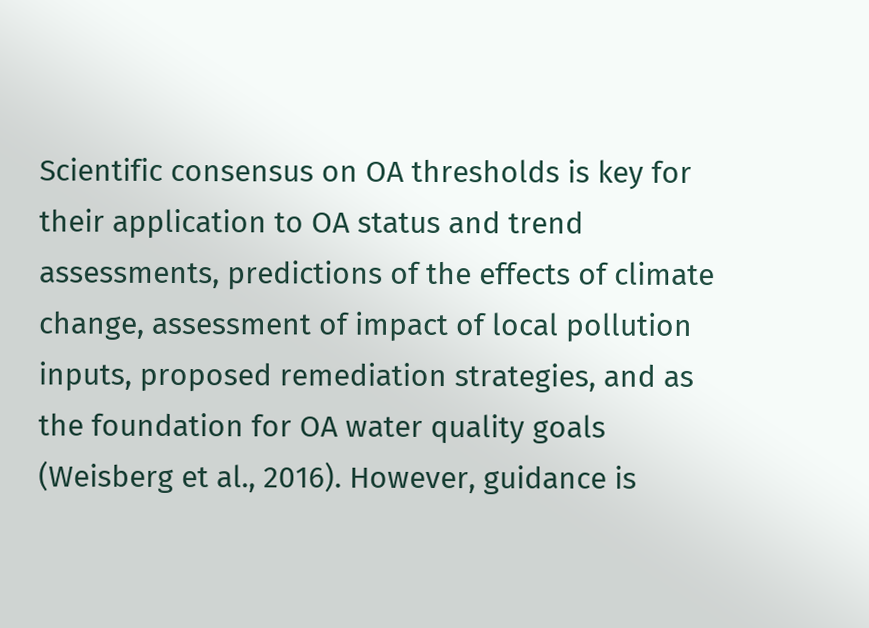Scientific consensus on OA thresholds is key for their application to OA status and trend assessments, predictions of the effects of climate change, assessment of impact of local pollution inputs, proposed remediation strategies, and as the foundation for OA water quality goals (Weisberg et al., 2016). However, guidance is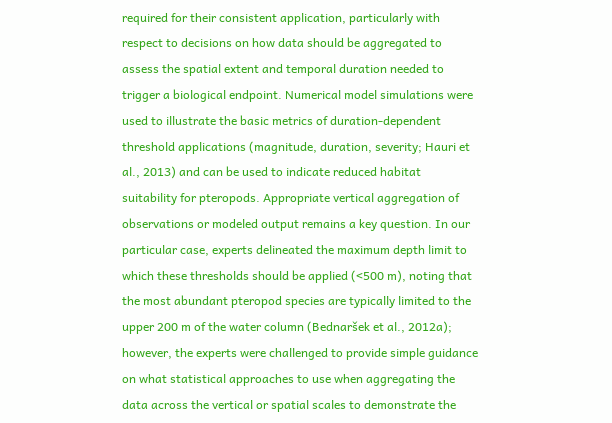required for their consistent application, particularly with respect to decisions on how data should be aggregated to assess the spatial extent and temporal duration needed to trigger a biological endpoint. Numerical model simulations were used to illustrate the basic metrics of duration-dependent threshold applications (magnitude, duration, severity; Hauri et al., 2013) and can be used to indicate reduced habitat suitability for pteropods. Appropriate vertical aggregation of observations or modeled output remains a key question. In our particular case, experts delineated the maximum depth limit to which these thresholds should be applied (<500 m), noting that the most abundant pteropod species are typically limited to the upper 200 m of the water column (Bednaršek et al., 2012a); however, the experts were challenged to provide simple guidance on what statistical approaches to use when aggregating the data across the vertical or spatial scales to demonstrate the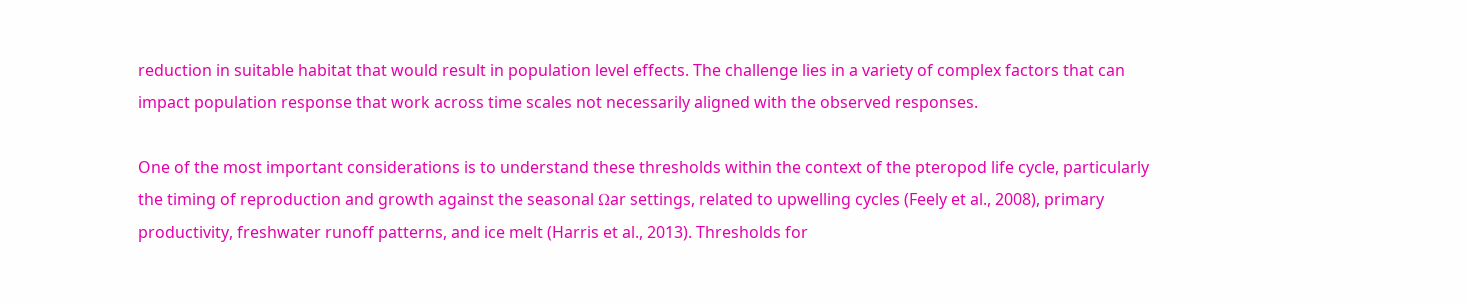reduction in suitable habitat that would result in population level effects. The challenge lies in a variety of complex factors that can impact population response that work across time scales not necessarily aligned with the observed responses.

One of the most important considerations is to understand these thresholds within the context of the pteropod life cycle, particularly the timing of reproduction and growth against the seasonal Ωar settings, related to upwelling cycles (Feely et al., 2008), primary productivity, freshwater runoff patterns, and ice melt (Harris et al., 2013). Thresholds for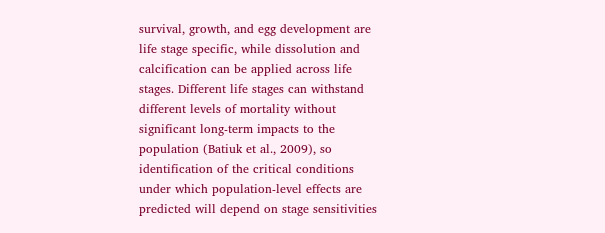survival, growth, and egg development are life stage specific, while dissolution and calcification can be applied across life stages. Different life stages can withstand different levels of mortality without significant long-term impacts to the population (Batiuk et al., 2009), so identification of the critical conditions under which population-level effects are predicted will depend on stage sensitivities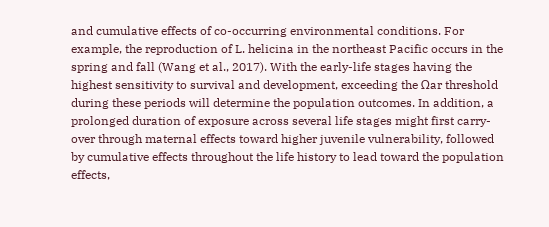and cumulative effects of co-occurring environmental conditions. For example, the reproduction of L. helicina in the northeast Pacific occurs in the spring and fall (Wang et al., 2017). With the early-life stages having the highest sensitivity to survival and development, exceeding the Ωar threshold during these periods will determine the population outcomes. In addition, a prolonged duration of exposure across several life stages might first carry-over through maternal effects toward higher juvenile vulnerability, followed by cumulative effects throughout the life history to lead toward the population effects,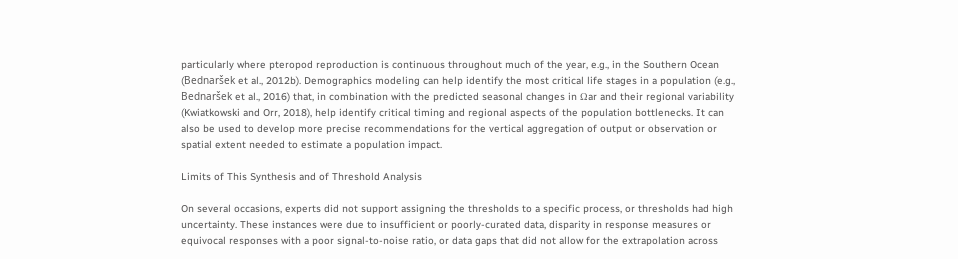particularly where pteropod reproduction is continuous throughout much of the year, e.g., in the Southern Ocean (Bednaršek et al., 2012b). Demographics modeling can help identify the most critical life stages in a population (e.g., Bednaršek et al., 2016) that, in combination with the predicted seasonal changes in Ωar and their regional variability (Kwiatkowski and Orr, 2018), help identify critical timing and regional aspects of the population bottlenecks. It can also be used to develop more precise recommendations for the vertical aggregation of output or observation or spatial extent needed to estimate a population impact.

Limits of This Synthesis and of Threshold Analysis

On several occasions, experts did not support assigning the thresholds to a specific process, or thresholds had high uncertainty. These instances were due to insufficient or poorly-curated data, disparity in response measures or equivocal responses with a poor signal-to-noise ratio, or data gaps that did not allow for the extrapolation across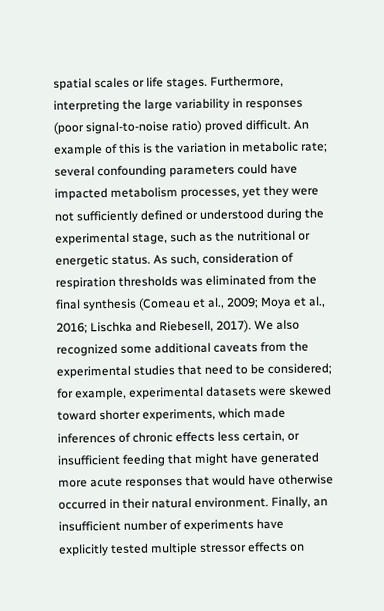spatial scales or life stages. Furthermore, interpreting the large variability in responses (poor signal-to-noise ratio) proved difficult. An example of this is the variation in metabolic rate; several confounding parameters could have impacted metabolism processes, yet they were not sufficiently defined or understood during the experimental stage, such as the nutritional or energetic status. As such, consideration of respiration thresholds was eliminated from the final synthesis (Comeau et al., 2009; Moya et al., 2016; Lischka and Riebesell, 2017). We also recognized some additional caveats from the experimental studies that need to be considered; for example, experimental datasets were skewed toward shorter experiments, which made inferences of chronic effects less certain, or insufficient feeding that might have generated more acute responses that would have otherwise occurred in their natural environment. Finally, an insufficient number of experiments have explicitly tested multiple stressor effects on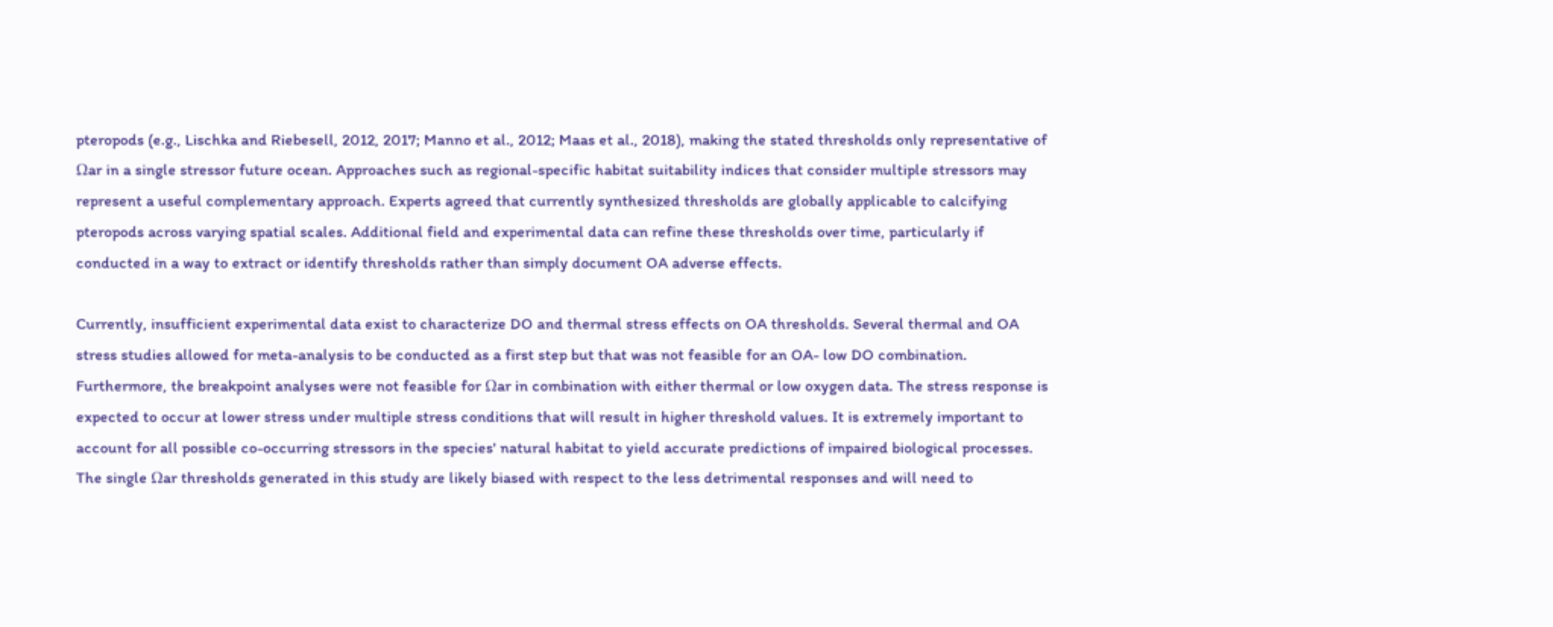pteropods (e.g., Lischka and Riebesell, 2012, 2017; Manno et al., 2012; Maas et al., 2018), making the stated thresholds only representative of Ωar in a single stressor future ocean. Approaches such as regional-specific habitat suitability indices that consider multiple stressors may represent a useful complementary approach. Experts agreed that currently synthesized thresholds are globally applicable to calcifying pteropods across varying spatial scales. Additional field and experimental data can refine these thresholds over time, particularly if conducted in a way to extract or identify thresholds rather than simply document OA adverse effects.

Currently, insufficient experimental data exist to characterize DO and thermal stress effects on OA thresholds. Several thermal and OA stress studies allowed for meta-analysis to be conducted as a first step but that was not feasible for an OA- low DO combination. Furthermore, the breakpoint analyses were not feasible for Ωar in combination with either thermal or low oxygen data. The stress response is expected to occur at lower stress under multiple stress conditions that will result in higher threshold values. It is extremely important to account for all possible co-occurring stressors in the species' natural habitat to yield accurate predictions of impaired biological processes. The single Ωar thresholds generated in this study are likely biased with respect to the less detrimental responses and will need to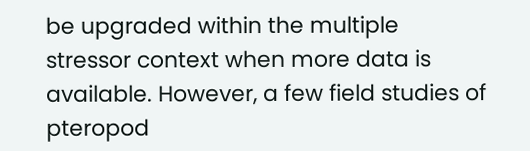be upgraded within the multiple stressor context when more data is available. However, a few field studies of pteropod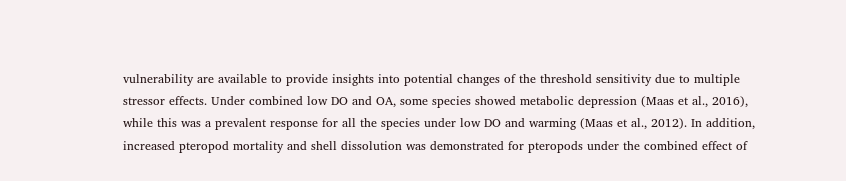vulnerability are available to provide insights into potential changes of the threshold sensitivity due to multiple stressor effects. Under combined low DO and OA, some species showed metabolic depression (Maas et al., 2016), while this was a prevalent response for all the species under low DO and warming (Maas et al., 2012). In addition, increased pteropod mortality and shell dissolution was demonstrated for pteropods under the combined effect of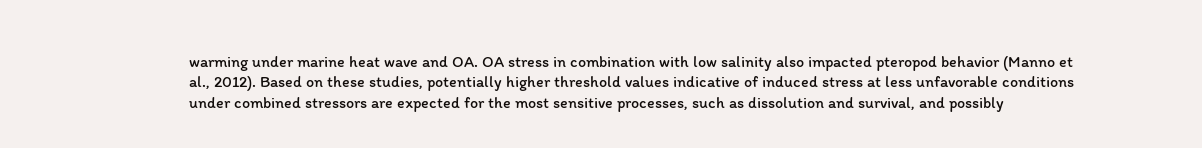warming under marine heat wave and OA. OA stress in combination with low salinity also impacted pteropod behavior (Manno et al., 2012). Based on these studies, potentially higher threshold values indicative of induced stress at less unfavorable conditions under combined stressors are expected for the most sensitive processes, such as dissolution and survival, and possibly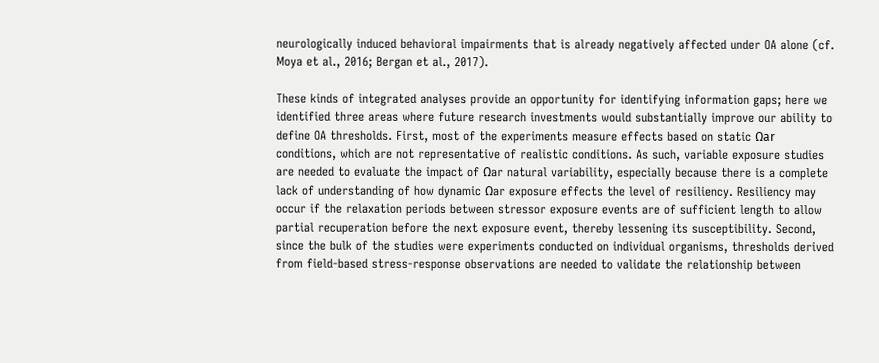neurologically induced behavioral impairments that is already negatively affected under OA alone (cf. Moya et al., 2016; Bergan et al., 2017).

These kinds of integrated analyses provide an opportunity for identifying information gaps; here we identified three areas where future research investments would substantially improve our ability to define OA thresholds. First, most of the experiments measure effects based on static Ωar conditions, which are not representative of realistic conditions. As such, variable exposure studies are needed to evaluate the impact of Ωar natural variability, especially because there is a complete lack of understanding of how dynamic Ωar exposure effects the level of resiliency. Resiliency may occur if the relaxation periods between stressor exposure events are of sufficient length to allow partial recuperation before the next exposure event, thereby lessening its susceptibility. Second, since the bulk of the studies were experiments conducted on individual organisms, thresholds derived from field-based stress-response observations are needed to validate the relationship between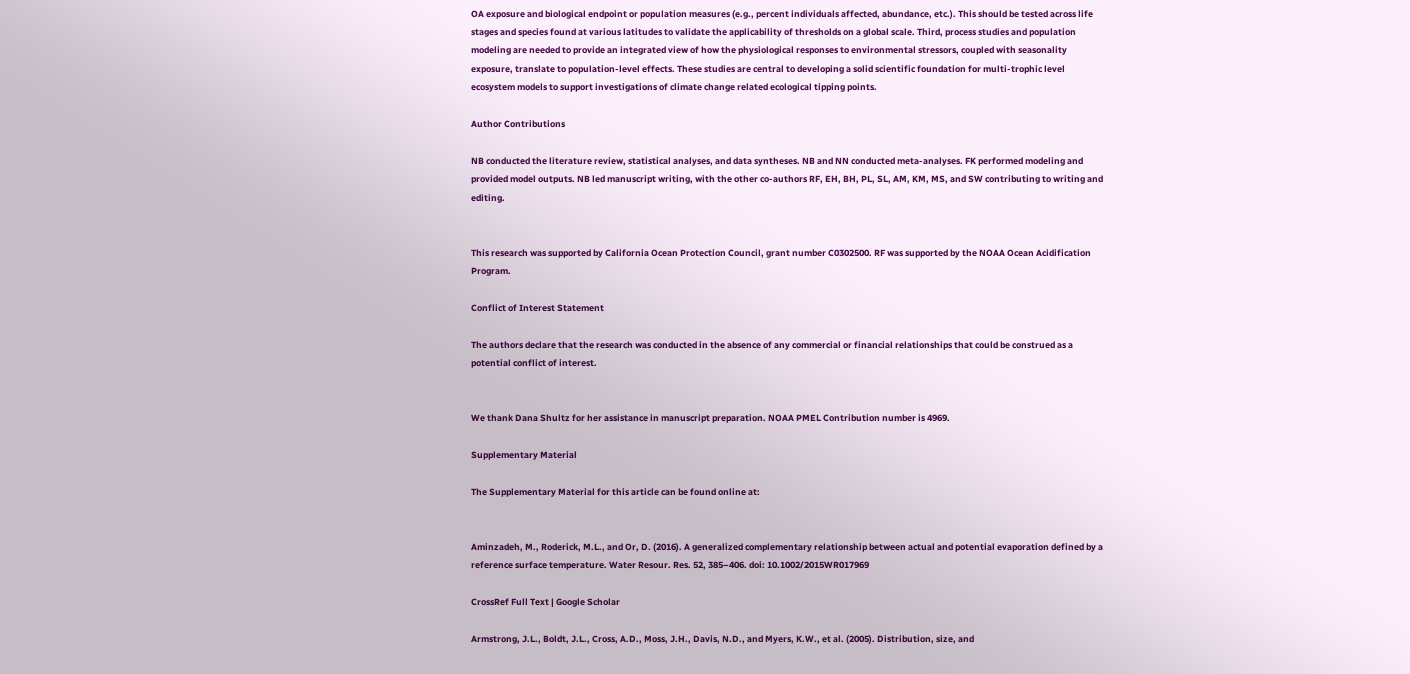OA exposure and biological endpoint or population measures (e.g., percent individuals affected, abundance, etc.). This should be tested across life stages and species found at various latitudes to validate the applicability of thresholds on a global scale. Third, process studies and population modeling are needed to provide an integrated view of how the physiological responses to environmental stressors, coupled with seasonality exposure, translate to population-level effects. These studies are central to developing a solid scientific foundation for multi-trophic level ecosystem models to support investigations of climate change related ecological tipping points.

Author Contributions

NB conducted the literature review, statistical analyses, and data syntheses. NB and NN conducted meta-analyses. FK performed modeling and provided model outputs. NB led manuscript writing, with the other co-authors RF, EH, BH, PL, SL, AM, KM, MS, and SW contributing to writing and editing.


This research was supported by California Ocean Protection Council, grant number C0302500. RF was supported by the NOAA Ocean Acidification Program.

Conflict of Interest Statement

The authors declare that the research was conducted in the absence of any commercial or financial relationships that could be construed as a potential conflict of interest.


We thank Dana Shultz for her assistance in manuscript preparation. NOAA PMEL Contribution number is 4969.

Supplementary Material

The Supplementary Material for this article can be found online at:


Aminzadeh, M., Roderick, M.L., and Or, D. (2016). A generalized complementary relationship between actual and potential evaporation defined by a reference surface temperature. Water Resour. Res. 52, 385–406. doi: 10.1002/2015WR017969

CrossRef Full Text | Google Scholar

Armstrong, J.L., Boldt, J.L., Cross, A.D., Moss, J.H., Davis, N.D., and Myers, K.W., et al. (2005). Distribution, size, and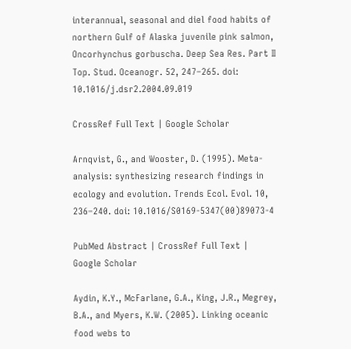interannual, seasonal and diel food habits of northern Gulf of Alaska juvenile pink salmon, Oncorhynchus gorbuscha. Deep Sea Res. Part II Top. Stud. Oceanogr. 52, 247–265. doi: 10.1016/j.dsr2.2004.09.019

CrossRef Full Text | Google Scholar

Arnqvist, G., and Wooster, D. (1995). Meta-analysis: synthesizing research findings in ecology and evolution. Trends Ecol. Evol. 10, 236–240. doi: 10.1016/S0169-5347(00)89073-4

PubMed Abstract | CrossRef Full Text | Google Scholar

Aydin, K.Y., McFarlane, G.A., King, J.R., Megrey, B.A., and Myers, K.W. (2005). Linking oceanic food webs to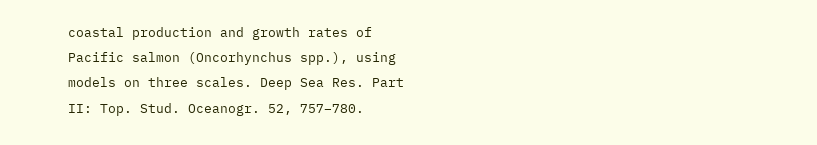coastal production and growth rates of Pacific salmon (Oncorhynchus spp.), using models on three scales. Deep Sea Res. Part II: Top. Stud. Oceanogr. 52, 757–780.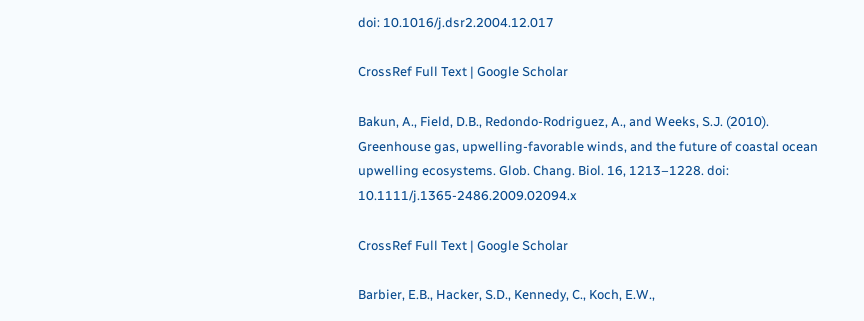doi: 10.1016/j.dsr2.2004.12.017

CrossRef Full Text | Google Scholar

Bakun, A., Field, D.B., Redondo-Rodriguez, A., and Weeks, S.J. (2010). Greenhouse gas, upwelling-favorable winds, and the future of coastal ocean upwelling ecosystems. Glob. Chang. Biol. 16, 1213–1228. doi: 10.1111/j.1365-2486.2009.02094.x

CrossRef Full Text | Google Scholar

Barbier, E.B., Hacker, S.D., Kennedy, C., Koch, E.W.,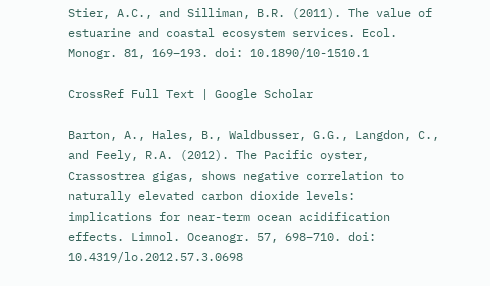Stier, A.C., and Silliman, B.R. (2011). The value of estuarine and coastal ecosystem services. Ecol. Monogr. 81, 169–193. doi: 10.1890/10-1510.1

CrossRef Full Text | Google Scholar

Barton, A., Hales, B., Waldbusser, G.G., Langdon, C., and Feely, R.A. (2012). The Pacific oyster, Crassostrea gigas, shows negative correlation to naturally elevated carbon dioxide levels: implications for near-term ocean acidification effects. Limnol. Oceanogr. 57, 698–710. doi: 10.4319/lo.2012.57.3.0698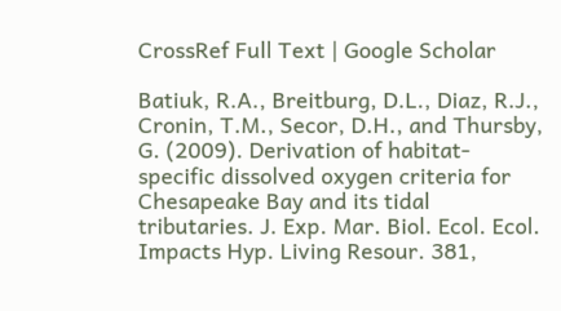CrossRef Full Text | Google Scholar

Batiuk, R.A., Breitburg, D.L., Diaz, R.J., Cronin, T.M., Secor, D.H., and Thursby, G. (2009). Derivation of habitat-specific dissolved oxygen criteria for Chesapeake Bay and its tidal tributaries. J. Exp. Mar. Biol. Ecol. Ecol. Impacts Hyp. Living Resour. 381,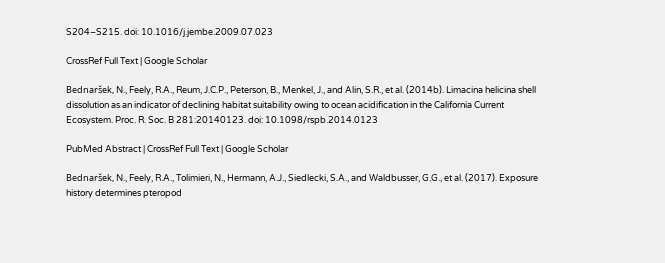S204–S215. doi: 10.1016/j.jembe.2009.07.023

CrossRef Full Text | Google Scholar

Bednaršek, N., Feely, R.A., Reum, J.C.P., Peterson, B., Menkel, J., and Alin, S.R., et al. (2014b). Limacina helicina shell dissolution as an indicator of declining habitat suitability owing to ocean acidification in the California Current Ecosystem. Proc. R. Soc. B 281:20140123. doi: 10.1098/rspb.2014.0123

PubMed Abstract | CrossRef Full Text | Google Scholar

Bednaršek, N., Feely, R.A., Tolimieri, N., Hermann, A.J., Siedlecki, S.A., and Waldbusser, G.G., et al. (2017). Exposure history determines pteropod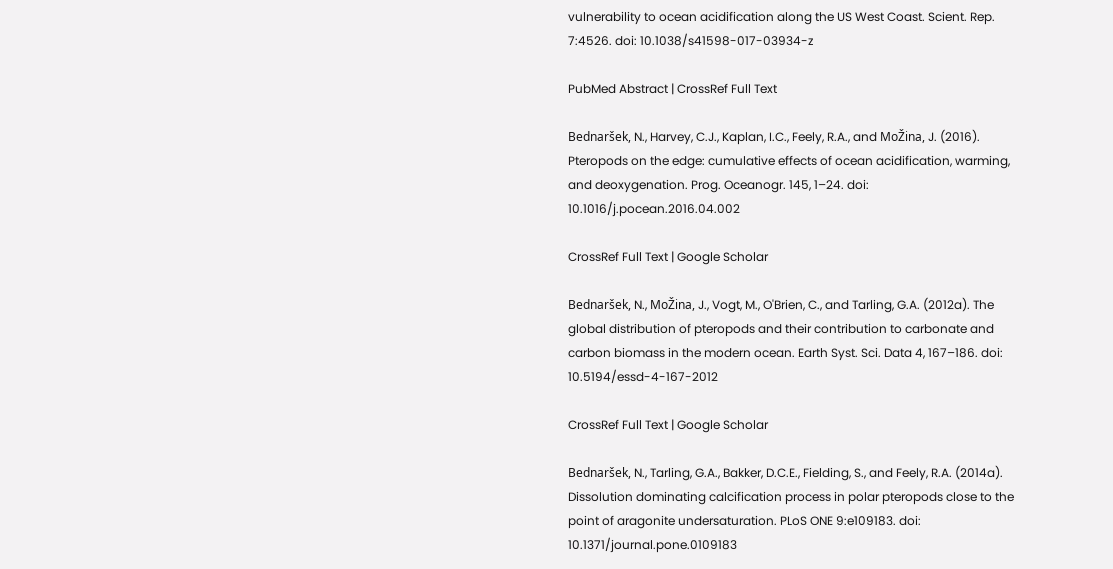vulnerability to ocean acidification along the US West Coast. Scient. Rep. 7:4526. doi: 10.1038/s41598-017-03934-z

PubMed Abstract | CrossRef Full Text

Bednaršek, N., Harvey, C.J., Kaplan, I.C., Feely, R.A., and MoŽina, J. (2016). Pteropods on the edge: cumulative effects of ocean acidification, warming, and deoxygenation. Prog. Oceanogr. 145, 1–24. doi: 10.1016/j.pocean.2016.04.002

CrossRef Full Text | Google Scholar

Bednaršek, N., MoŽina, J., Vogt, M., O'Brien, C., and Tarling, G.A. (2012a). The global distribution of pteropods and their contribution to carbonate and carbon biomass in the modern ocean. Earth Syst. Sci. Data 4, 167–186. doi: 10.5194/essd-4-167-2012

CrossRef Full Text | Google Scholar

Bednaršek, N., Tarling, G.A., Bakker, D.C.E., Fielding, S., and Feely, R.A. (2014a). Dissolution dominating calcification process in polar pteropods close to the point of aragonite undersaturation. PLoS ONE 9:e109183. doi: 10.1371/journal.pone.0109183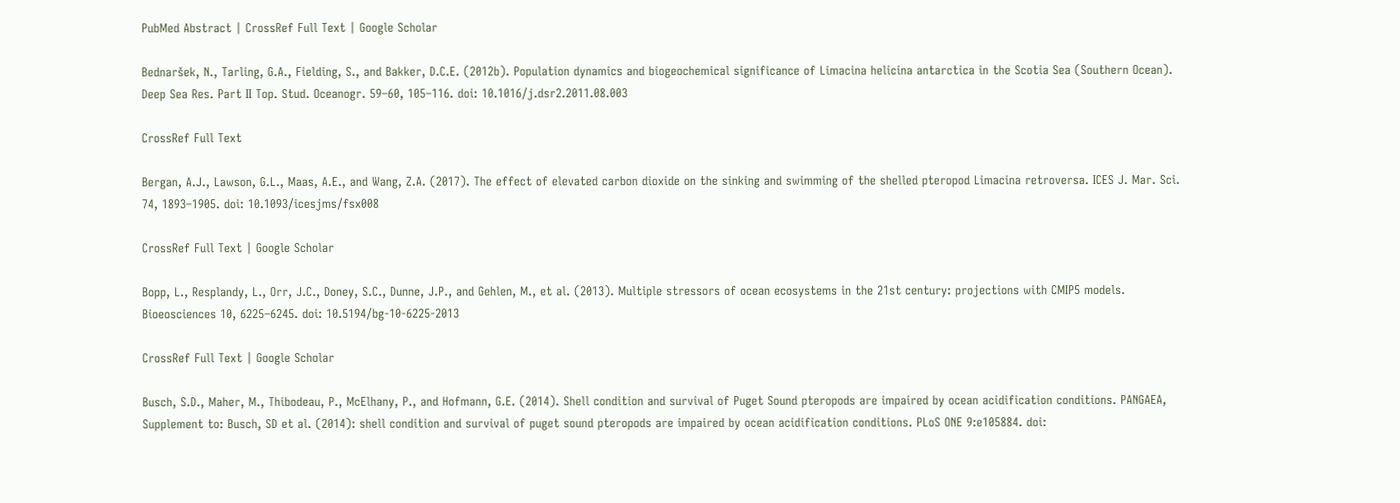PubMed Abstract | CrossRef Full Text | Google Scholar

Bednaršek, N., Tarling, G.A., Fielding, S., and Bakker, D.C.E. (2012b). Population dynamics and biogeochemical significance of Limacina helicina antarctica in the Scotia Sea (Southern Ocean). Deep Sea Res. Part II Top. Stud. Oceanogr. 59–60, 105–116. doi: 10.1016/j.dsr2.2011.08.003

CrossRef Full Text

Bergan, A.J., Lawson, G.L., Maas, A.E., and Wang, Z.A. (2017). The effect of elevated carbon dioxide on the sinking and swimming of the shelled pteropod Limacina retroversa. ICES J. Mar. Sci. 74, 1893–1905. doi: 10.1093/icesjms/fsx008

CrossRef Full Text | Google Scholar

Bopp, L., Resplandy, L., Orr, J.C., Doney, S.C., Dunne, J.P., and Gehlen, M., et al. (2013). Multiple stressors of ocean ecosystems in the 21st century: projections with CMIP5 models. Bioeosciences 10, 6225–6245. doi: 10.5194/bg-10-6225-2013

CrossRef Full Text | Google Scholar

Busch, S.D., Maher, M., Thibodeau, P., McElhany, P., and Hofmann, G.E. (2014). Shell condition and survival of Puget Sound pteropods are impaired by ocean acidification conditions. PANGAEA, Supplement to: Busch, SD et al. (2014): shell condition and survival of puget sound pteropods are impaired by ocean acidification conditions. PLoS ONE 9:e105884. doi: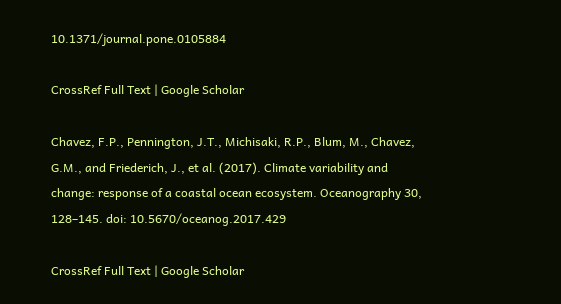10.1371/journal.pone.0105884

CrossRef Full Text | Google Scholar

Chavez, F.P., Pennington, J.T., Michisaki, R.P., Blum, M., Chavez, G.M., and Friederich, J., et al. (2017). Climate variability and change: response of a coastal ocean ecosystem. Oceanography 30, 128–145. doi: 10.5670/oceanog.2017.429

CrossRef Full Text | Google Scholar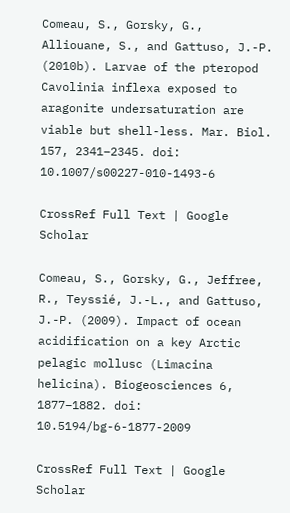Comeau, S., Gorsky, G., Alliouane, S., and Gattuso, J.-P. (2010b). Larvae of the pteropod Cavolinia inflexa exposed to aragonite undersaturation are viable but shell-less. Mar. Biol. 157, 2341–2345. doi: 10.1007/s00227-010-1493-6

CrossRef Full Text | Google Scholar

Comeau, S., Gorsky, G., Jeffree, R., Teyssié, J.-L., and Gattuso, J.-P. (2009). Impact of ocean acidification on a key Arctic pelagic mollusc (Limacina helicina). Biogeosciences 6, 1877–1882. doi: 10.5194/bg-6-1877-2009

CrossRef Full Text | Google Scholar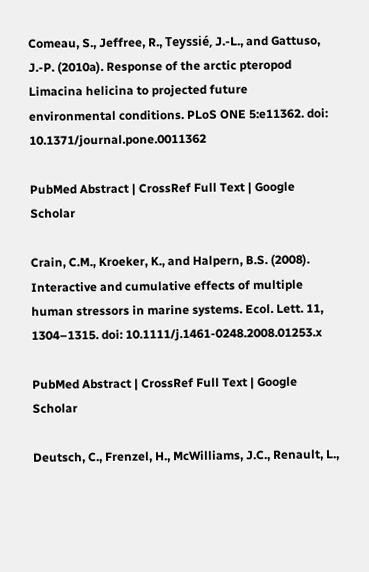Comeau, S., Jeffree, R., Teyssié, J.-L., and Gattuso, J.-P. (2010a). Response of the arctic pteropod Limacina helicina to projected future environmental conditions. PLoS ONE 5:e11362. doi: 10.1371/journal.pone.0011362

PubMed Abstract | CrossRef Full Text | Google Scholar

Crain, C.M., Kroeker, K., and Halpern, B.S. (2008). Interactive and cumulative effects of multiple human stressors in marine systems. Ecol. Lett. 11, 1304–1315. doi: 10.1111/j.1461-0248.2008.01253.x

PubMed Abstract | CrossRef Full Text | Google Scholar

Deutsch, C., Frenzel, H., McWilliams, J.C., Renault, L.,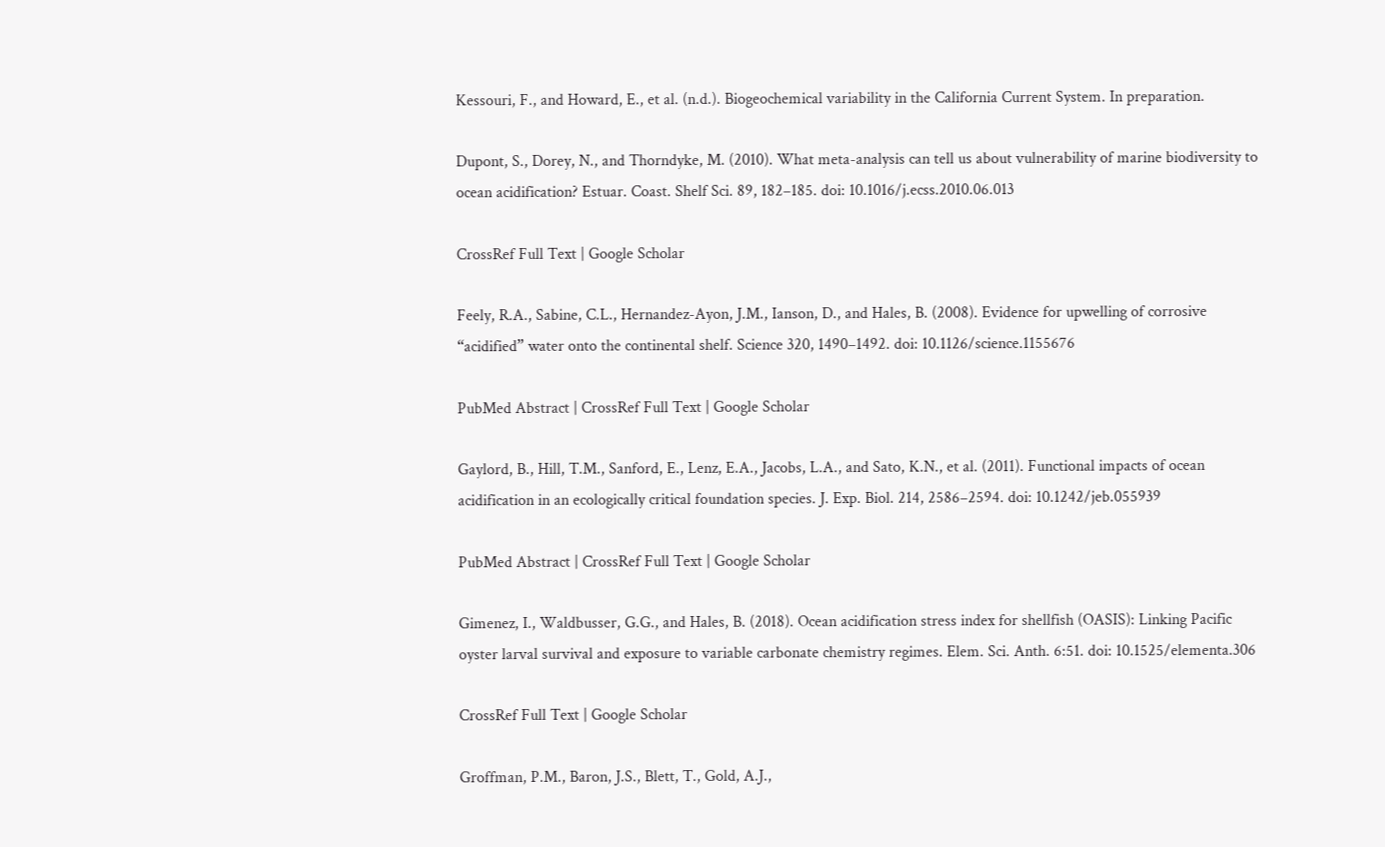Kessouri, F., and Howard, E., et al. (n.d.). Biogeochemical variability in the California Current System. In preparation.

Dupont, S., Dorey, N., and Thorndyke, M. (2010). What meta-analysis can tell us about vulnerability of marine biodiversity to ocean acidification? Estuar. Coast. Shelf Sci. 89, 182–185. doi: 10.1016/j.ecss.2010.06.013

CrossRef Full Text | Google Scholar

Feely, R.A., Sabine, C.L., Hernandez-Ayon, J.M., Ianson, D., and Hales, B. (2008). Evidence for upwelling of corrosive “acidified” water onto the continental shelf. Science 320, 1490–1492. doi: 10.1126/science.1155676

PubMed Abstract | CrossRef Full Text | Google Scholar

Gaylord, B., Hill, T.M., Sanford, E., Lenz, E.A., Jacobs, L.A., and Sato, K.N., et al. (2011). Functional impacts of ocean acidification in an ecologically critical foundation species. J. Exp. Biol. 214, 2586–2594. doi: 10.1242/jeb.055939

PubMed Abstract | CrossRef Full Text | Google Scholar

Gimenez, I., Waldbusser, G.G., and Hales, B. (2018). Ocean acidification stress index for shellfish (OASIS): Linking Pacific oyster larval survival and exposure to variable carbonate chemistry regimes. Elem. Sci. Anth. 6:51. doi: 10.1525/elementa.306

CrossRef Full Text | Google Scholar

Groffman, P.M., Baron, J.S., Blett, T., Gold, A.J.,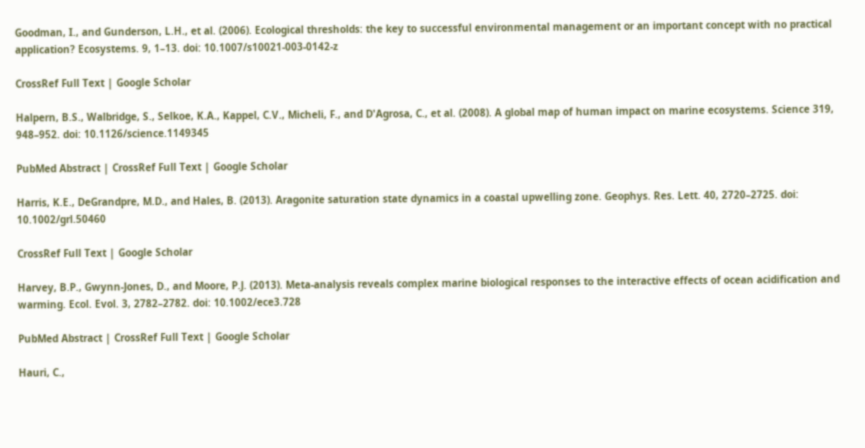Goodman, I., and Gunderson, L.H., et al. (2006). Ecological thresholds: the key to successful environmental management or an important concept with no practical application? Ecosystems. 9, 1–13. doi: 10.1007/s10021-003-0142-z

CrossRef Full Text | Google Scholar

Halpern, B.S., Walbridge, S., Selkoe, K.A., Kappel, C.V., Micheli, F., and D'Agrosa, C., et al. (2008). A global map of human impact on marine ecosystems. Science 319, 948–952. doi: 10.1126/science.1149345

PubMed Abstract | CrossRef Full Text | Google Scholar

Harris, K.E., DeGrandpre, M.D., and Hales, B. (2013). Aragonite saturation state dynamics in a coastal upwelling zone. Geophys. Res. Lett. 40, 2720–2725. doi: 10.1002/grl.50460

CrossRef Full Text | Google Scholar

Harvey, B.P., Gwynn-Jones, D., and Moore, P.J. (2013). Meta-analysis reveals complex marine biological responses to the interactive effects of ocean acidification and warming. Ecol. Evol. 3, 2782–2782. doi: 10.1002/ece3.728

PubMed Abstract | CrossRef Full Text | Google Scholar

Hauri, C.,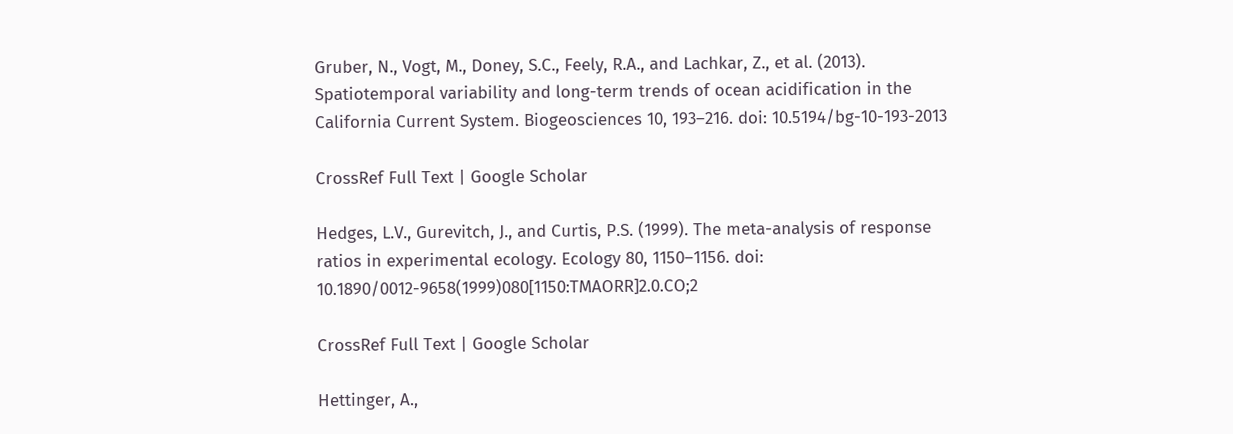Gruber, N., Vogt, M., Doney, S.C., Feely, R.A., and Lachkar, Z., et al. (2013). Spatiotemporal variability and long-term trends of ocean acidification in the California Current System. Biogeosciences 10, 193–216. doi: 10.5194/bg-10-193-2013

CrossRef Full Text | Google Scholar

Hedges, L.V., Gurevitch, J., and Curtis, P.S. (1999). The meta-analysis of response ratios in experimental ecology. Ecology 80, 1150–1156. doi: 10.1890/0012-9658(1999)080[1150:TMAORR]2.0.CO;2

CrossRef Full Text | Google Scholar

Hettinger, A.,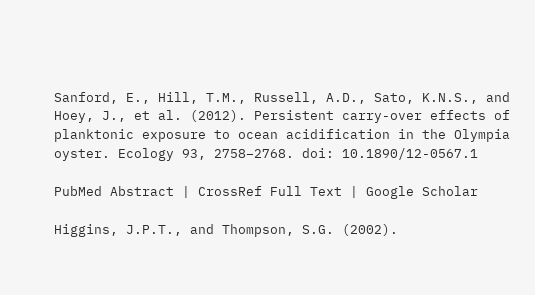Sanford, E., Hill, T.M., Russell, A.D., Sato, K.N.S., and Hoey, J., et al. (2012). Persistent carry-over effects of planktonic exposure to ocean acidification in the Olympia oyster. Ecology 93, 2758–2768. doi: 10.1890/12-0567.1

PubMed Abstract | CrossRef Full Text | Google Scholar

Higgins, J.P.T., and Thompson, S.G. (2002).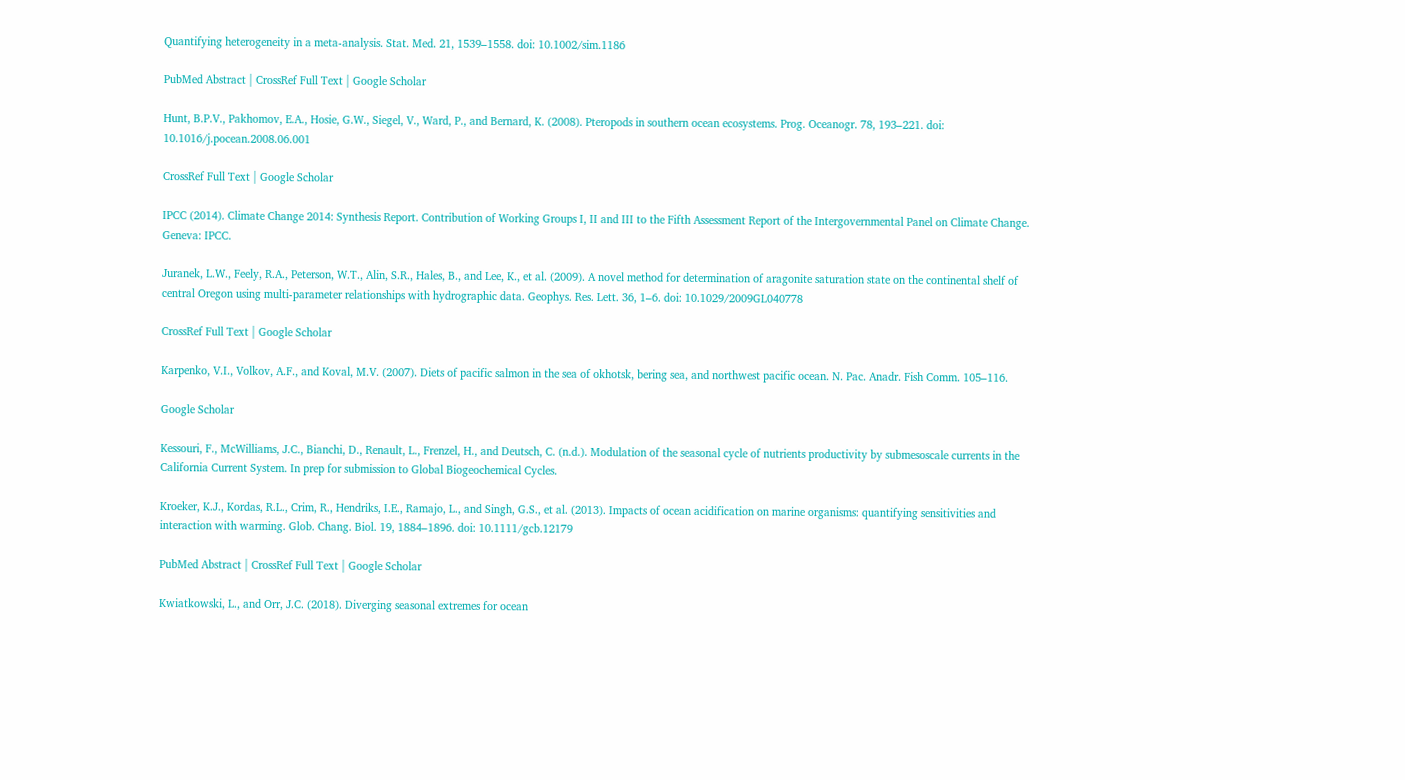Quantifying heterogeneity in a meta-analysis. Stat. Med. 21, 1539–1558. doi: 10.1002/sim.1186

PubMed Abstract | CrossRef Full Text | Google Scholar

Hunt, B.P.V., Pakhomov, E.A., Hosie, G.W., Siegel, V., Ward, P., and Bernard, K. (2008). Pteropods in southern ocean ecosystems. Prog. Oceanogr. 78, 193–221. doi: 10.1016/j.pocean.2008.06.001

CrossRef Full Text | Google Scholar

IPCC (2014). Climate Change 2014: Synthesis Report. Contribution of Working Groups I, II and III to the Fifth Assessment Report of the Intergovernmental Panel on Climate Change. Geneva: IPCC.

Juranek, L.W., Feely, R.A., Peterson, W.T., Alin, S.R., Hales, B., and Lee, K., et al. (2009). A novel method for determination of aragonite saturation state on the continental shelf of central Oregon using multi-parameter relationships with hydrographic data. Geophys. Res. Lett. 36, 1–6. doi: 10.1029/2009GL040778

CrossRef Full Text | Google Scholar

Karpenko, V.I., Volkov, A.F., and Koval, M.V. (2007). Diets of pacific salmon in the sea of okhotsk, bering sea, and northwest pacific ocean. N. Pac. Anadr. Fish Comm. 105–116.

Google Scholar

Kessouri, F., McWilliams, J.C., Bianchi, D., Renault, L., Frenzel, H., and Deutsch, C. (n.d.). Modulation of the seasonal cycle of nutrients productivity by submesoscale currents in the California Current System. In prep for submission to Global Biogeochemical Cycles.

Kroeker, K.J., Kordas, R.L., Crim, R., Hendriks, I.E., Ramajo, L., and Singh, G.S., et al. (2013). Impacts of ocean acidification on marine organisms: quantifying sensitivities and interaction with warming. Glob. Chang. Biol. 19, 1884–1896. doi: 10.1111/gcb.12179

PubMed Abstract | CrossRef Full Text | Google Scholar

Kwiatkowski, L., and Orr, J.C. (2018). Diverging seasonal extremes for ocean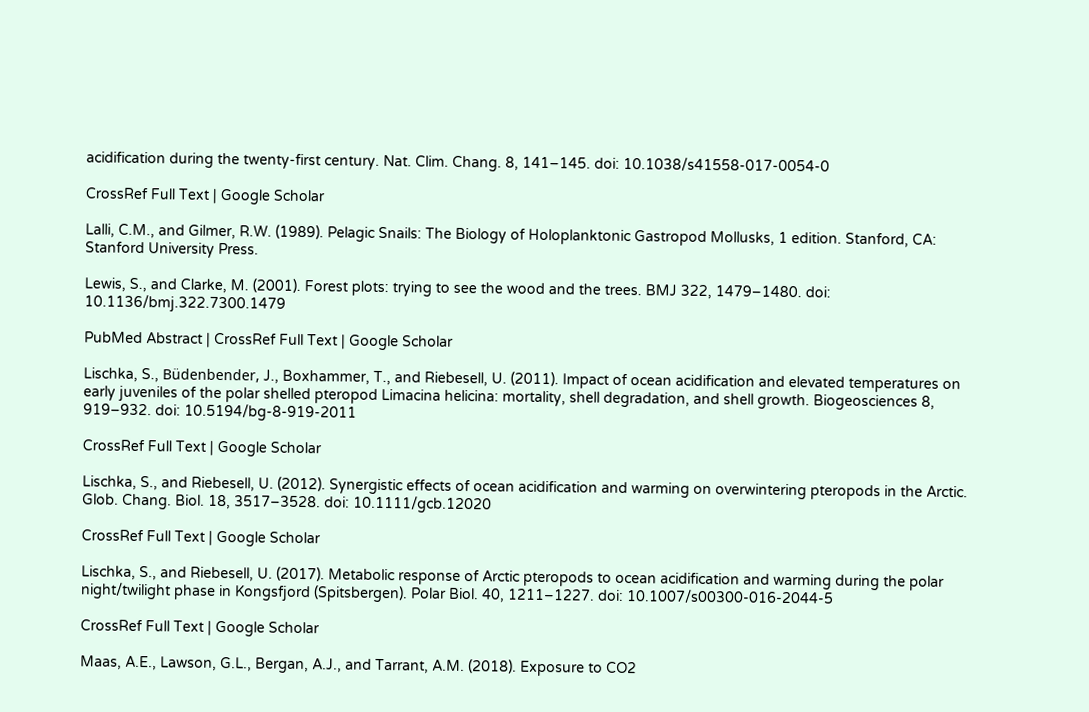acidification during the twenty-first century. Nat. Clim. Chang. 8, 141–145. doi: 10.1038/s41558-017-0054-0

CrossRef Full Text | Google Scholar

Lalli, C.M., and Gilmer, R.W. (1989). Pelagic Snails: The Biology of Holoplanktonic Gastropod Mollusks, 1 edition. Stanford, CA: Stanford University Press.

Lewis, S., and Clarke, M. (2001). Forest plots: trying to see the wood and the trees. BMJ 322, 1479–1480. doi: 10.1136/bmj.322.7300.1479

PubMed Abstract | CrossRef Full Text | Google Scholar

Lischka, S., Büdenbender, J., Boxhammer, T., and Riebesell, U. (2011). Impact of ocean acidification and elevated temperatures on early juveniles of the polar shelled pteropod Limacina helicina: mortality, shell degradation, and shell growth. Biogeosciences 8, 919–932. doi: 10.5194/bg-8-919-2011

CrossRef Full Text | Google Scholar

Lischka, S., and Riebesell, U. (2012). Synergistic effects of ocean acidification and warming on overwintering pteropods in the Arctic. Glob. Chang. Biol. 18, 3517–3528. doi: 10.1111/gcb.12020

CrossRef Full Text | Google Scholar

Lischka, S., and Riebesell, U. (2017). Metabolic response of Arctic pteropods to ocean acidification and warming during the polar night/twilight phase in Kongsfjord (Spitsbergen). Polar Biol. 40, 1211–1227. doi: 10.1007/s00300-016-2044-5

CrossRef Full Text | Google Scholar

Maas, A.E., Lawson, G.L., Bergan, A.J., and Tarrant, A.M. (2018). Exposure to CO2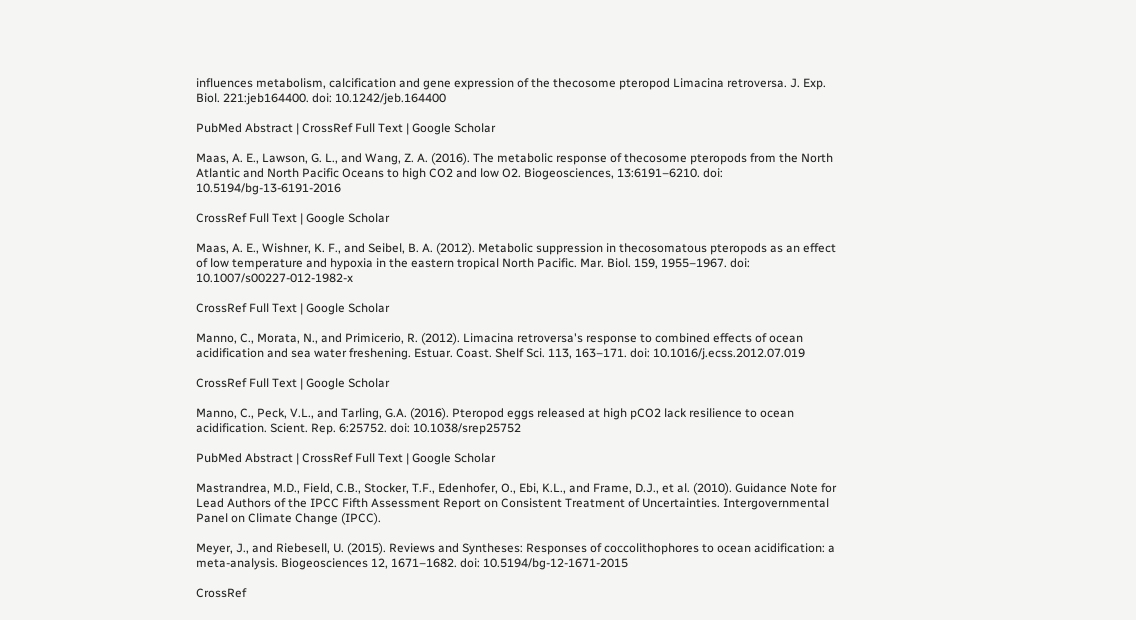influences metabolism, calcification and gene expression of the thecosome pteropod Limacina retroversa. J. Exp. Biol. 221:jeb164400. doi: 10.1242/jeb.164400

PubMed Abstract | CrossRef Full Text | Google Scholar

Maas, A. E., Lawson, G. L., and Wang, Z. A. (2016). The metabolic response of thecosome pteropods from the North Atlantic and North Pacific Oceans to high CO2 and low O2. Biogeosciences, 13:6191–6210. doi: 10.5194/bg-13-6191-2016

CrossRef Full Text | Google Scholar

Maas, A. E., Wishner, K. F., and Seibel, B. A. (2012). Metabolic suppression in thecosomatous pteropods as an effect of low temperature and hypoxia in the eastern tropical North Pacific. Mar. Biol. 159, 1955–1967. doi: 10.1007/s00227-012-1982-x

CrossRef Full Text | Google Scholar

Manno, C., Morata, N., and Primicerio, R. (2012). Limacina retroversa's response to combined effects of ocean acidification and sea water freshening. Estuar. Coast. Shelf Sci. 113, 163–171. doi: 10.1016/j.ecss.2012.07.019

CrossRef Full Text | Google Scholar

Manno, C., Peck, V.L., and Tarling, G.A. (2016). Pteropod eggs released at high pCO2 lack resilience to ocean acidification. Scient. Rep. 6:25752. doi: 10.1038/srep25752

PubMed Abstract | CrossRef Full Text | Google Scholar

Mastrandrea, M.D., Field, C.B., Stocker, T.F., Edenhofer, O., Ebi, K.L., and Frame, D.J., et al. (2010). Guidance Note for Lead Authors of the IPCC Fifth Assessment Report on Consistent Treatment of Uncertainties. Intergovernmental Panel on Climate Change (IPCC).

Meyer, J., and Riebesell, U. (2015). Reviews and Syntheses: Responses of coccolithophores to ocean acidification: a meta-analysis. Biogeosciences 12, 1671–1682. doi: 10.5194/bg-12-1671-2015

CrossRef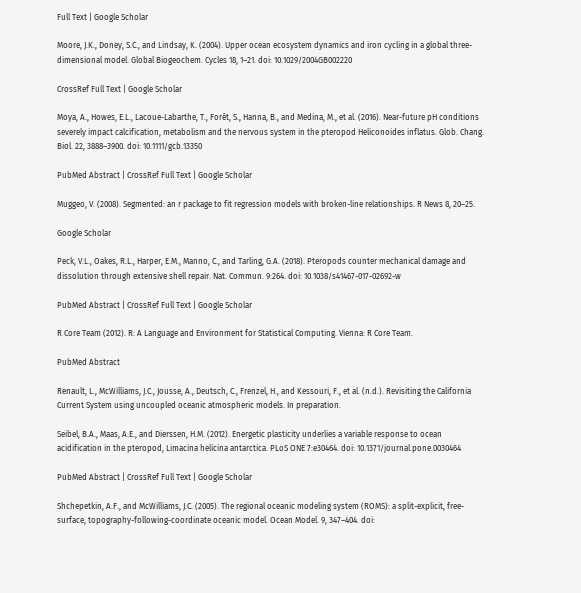Full Text | Google Scholar

Moore, J.K., Doney, S.C., and Lindsay, K. (2004). Upper ocean ecosystem dynamics and iron cycling in a global three-dimensional model. Global Biogeochem. Cycles 18, 1–21. doi: 10.1029/2004GB002220

CrossRef Full Text | Google Scholar

Moya, A., Howes, E.L., Lacoue-Labarthe, T., Forêt, S., Hanna, B., and Medina, M., et al. (2016). Near-future pH conditions severely impact calcification, metabolism and the nervous system in the pteropod Heliconoides inflatus. Glob. Chang. Biol. 22, 3888–3900. doi: 10.1111/gcb.13350

PubMed Abstract | CrossRef Full Text | Google Scholar

Muggeo, V. (2008). Segmented: an r package to fit regression models with broken-line relationships. R News 8, 20–25.

Google Scholar

Peck, V.L., Oakes, R.L., Harper, E.M., Manno, C., and Tarling, G.A. (2018). Pteropods counter mechanical damage and dissolution through extensive shell repair. Nat. Commun. 9:264. doi: 10.1038/s41467-017-02692-w

PubMed Abstract | CrossRef Full Text | Google Scholar

R Core Team (2012). R: A Language and Environment for Statistical Computing. Vienna: R Core Team.

PubMed Abstract

Renault, L., McWilliams, J.C., Jousse, A., Deutsch, C., Frenzel, H., and Kessouri, F., et al. (n.d.). Revisiting the California Current System using uncoupled oceanic atmospheric models. In preparation.

Seibel, B.A., Maas, A.E., and Dierssen, H.M. (2012). Energetic plasticity underlies a variable response to ocean acidification in the pteropod, Limacina helicina antarctica. PLoS ONE 7:e30464. doi: 10.1371/journal.pone.0030464

PubMed Abstract | CrossRef Full Text | Google Scholar

Shchepetkin, A.F., and McWilliams, J.C. (2005). The regional oceanic modeling system (ROMS): a split-explicit, free-surface, topography-following-coordinate oceanic model. Ocean Model. 9, 347–404. doi: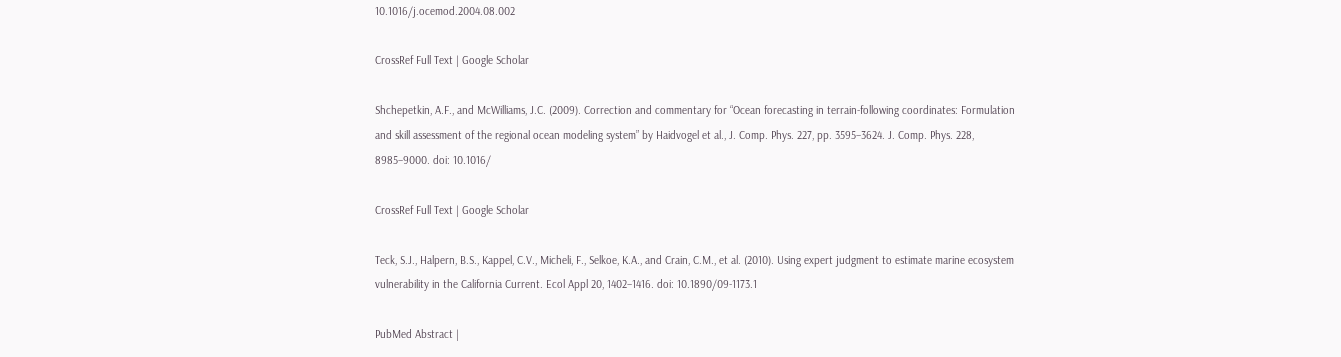10.1016/j.ocemod.2004.08.002

CrossRef Full Text | Google Scholar

Shchepetkin, A.F., and McWilliams, J.C. (2009). Correction and commentary for “Ocean forecasting in terrain-following coordinates: Formulation and skill assessment of the regional ocean modeling system” by Haidvogel et al., J. Comp. Phys. 227, pp. 3595–3624. J. Comp. Phys. 228, 8985–9000. doi: 10.1016/

CrossRef Full Text | Google Scholar

Teck, S.J., Halpern, B.S., Kappel, C.V., Micheli, F., Selkoe, K.A., and Crain, C.M., et al. (2010). Using expert judgment to estimate marine ecosystem vulnerability in the California Current. Ecol Appl 20, 1402–1416. doi: 10.1890/09-1173.1

PubMed Abstract |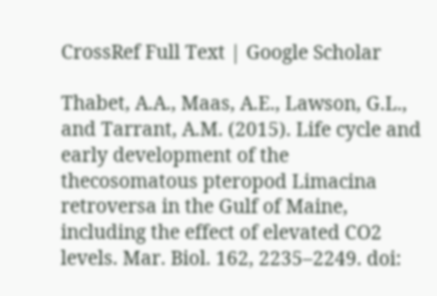CrossRef Full Text | Google Scholar

Thabet, A.A., Maas, A.E., Lawson, G.L., and Tarrant, A.M. (2015). Life cycle and early development of the thecosomatous pteropod Limacina retroversa in the Gulf of Maine, including the effect of elevated CO2 levels. Mar. Biol. 162, 2235–2249. doi: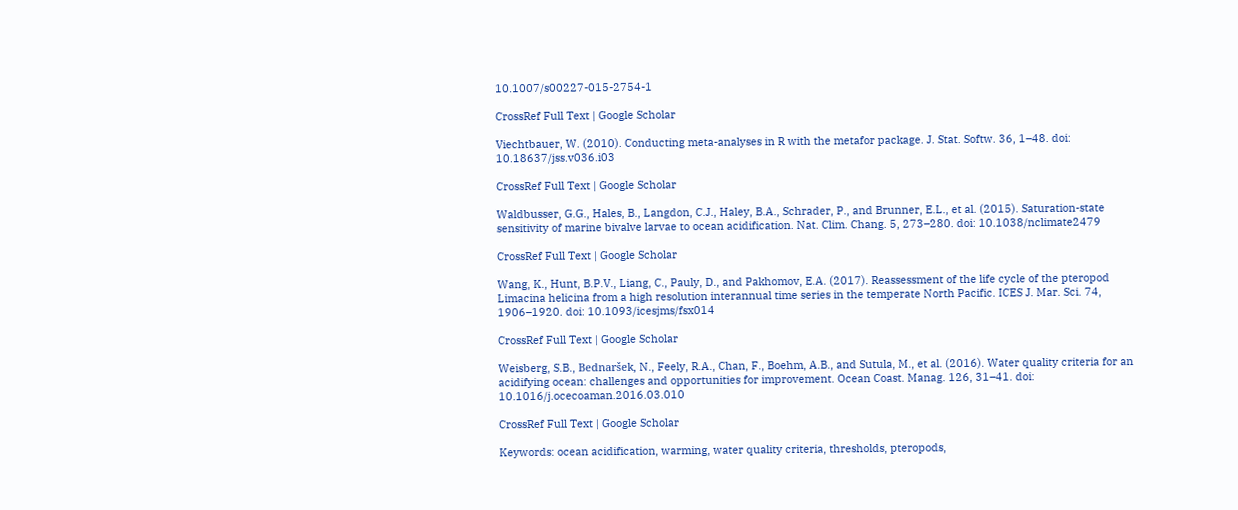10.1007/s00227-015-2754-1

CrossRef Full Text | Google Scholar

Viechtbauer, W. (2010). Conducting meta-analyses in R with the metafor package. J. Stat. Softw. 36, 1–48. doi: 10.18637/jss.v036.i03

CrossRef Full Text | Google Scholar

Waldbusser, G.G., Hales, B., Langdon, C.J., Haley, B.A., Schrader, P., and Brunner, E.L., et al. (2015). Saturation-state sensitivity of marine bivalve larvae to ocean acidification. Nat. Clim. Chang. 5, 273–280. doi: 10.1038/nclimate2479

CrossRef Full Text | Google Scholar

Wang, K., Hunt, B.P.V., Liang, C., Pauly, D., and Pakhomov, E.A. (2017). Reassessment of the life cycle of the pteropod Limacina helicina from a high resolution interannual time series in the temperate North Pacific. ICES J. Mar. Sci. 74, 1906–1920. doi: 10.1093/icesjms/fsx014

CrossRef Full Text | Google Scholar

Weisberg, S.B., Bednaršek, N., Feely, R.A., Chan, F., Boehm, A.B., and Sutula, M., et al. (2016). Water quality criteria for an acidifying ocean: challenges and opportunities for improvement. Ocean Coast. Manag. 126, 31–41. doi: 10.1016/j.ocecoaman.2016.03.010

CrossRef Full Text | Google Scholar

Keywords: ocean acidification, warming, water quality criteria, thresholds, pteropods,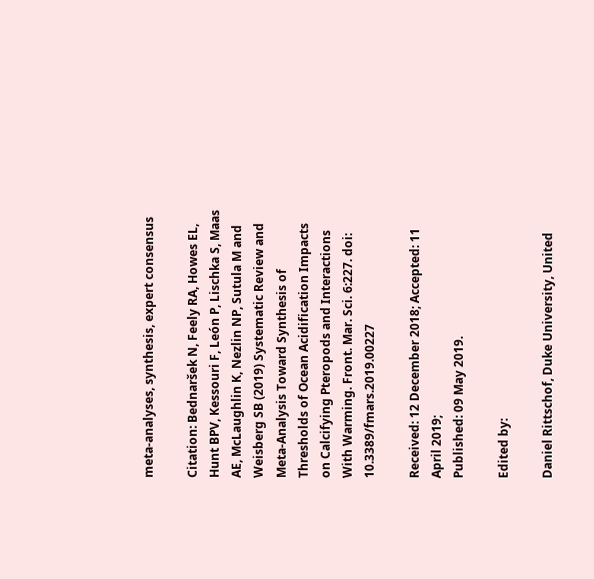meta-analyses, synthesis, expert consensus

Citation: Bednaršek N, Feely RA, Howes EL, Hunt BPV, Kessouri F, León P, Lischka S, Maas AE, McLaughlin K, Nezlin NP, Sutula M and Weisberg SB (2019) Systematic Review and Meta-Analysis Toward Synthesis of Thresholds of Ocean Acidification Impacts on Calcifying Pteropods and Interactions With Warming. Front. Mar. Sci. 6:227. doi: 10.3389/fmars.2019.00227

Received: 12 December 2018; Accepted: 11 April 2019;
Published: 09 May 2019.

Edited by:

Daniel Rittschof, Duke University, United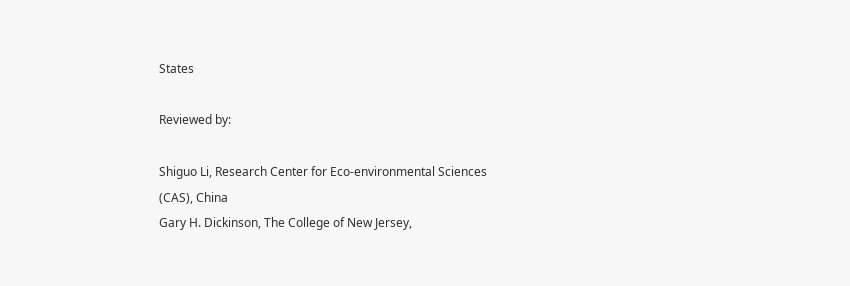States

Reviewed by:

Shiguo Li, Research Center for Eco-environmental Sciences (CAS), China
Gary H. Dickinson, The College of New Jersey,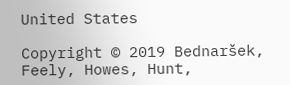United States

Copyright © 2019 Bednaršek, Feely, Howes, Hunt,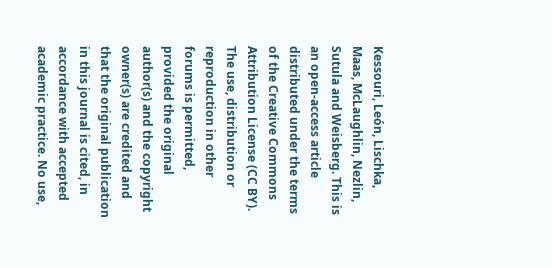Kessouri, León, Lischka, Maas, McLaughlin, Nezlin, Sutula and Weisberg. This is an open-access article distributed under the terms of the Creative Commons Attribution License (CC BY). The use, distribution or reproduction in other forums is permitted, provided the original author(s) and the copyright owner(s) are credited and that the original publication in this journal is cited, in accordance with accepted academic practice. No use,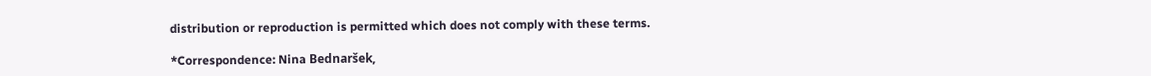distribution or reproduction is permitted which does not comply with these terms.

*Correspondence: Nina Bednaršek,